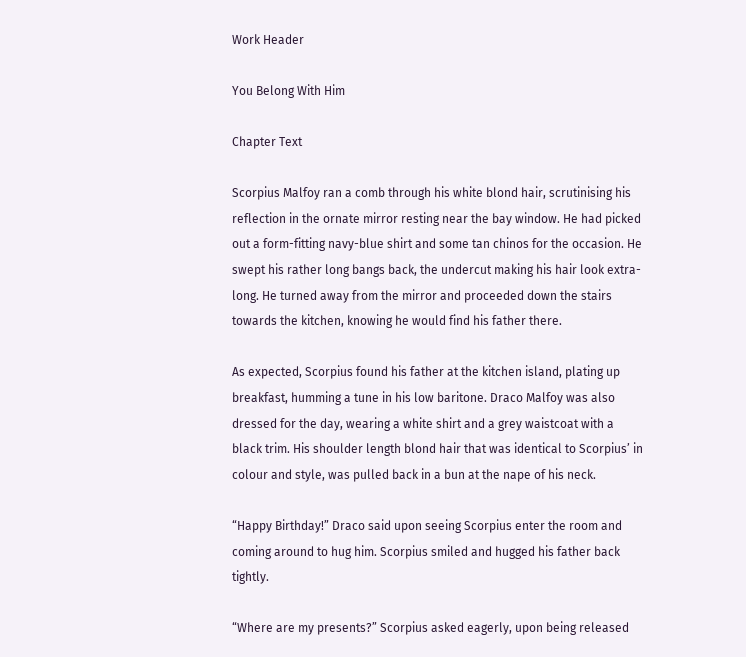Work Header

You Belong With Him

Chapter Text

Scorpius Malfoy ran a comb through his white blond hair, scrutinising his reflection in the ornate mirror resting near the bay window. He had picked out a form-fitting navy-blue shirt and some tan chinos for the occasion. He swept his rather long bangs back, the undercut making his hair look extra-long. He turned away from the mirror and proceeded down the stairs towards the kitchen, knowing he would find his father there.

As expected, Scorpius found his father at the kitchen island, plating up breakfast, humming a tune in his low baritone. Draco Malfoy was also dressed for the day, wearing a white shirt and a grey waistcoat with a black trim. His shoulder length blond hair that was identical to Scorpius’ in colour and style, was pulled back in a bun at the nape of his neck.

“Happy Birthday!” Draco said upon seeing Scorpius enter the room and coming around to hug him. Scorpius smiled and hugged his father back tightly.

“Where are my presents?” Scorpius asked eagerly, upon being released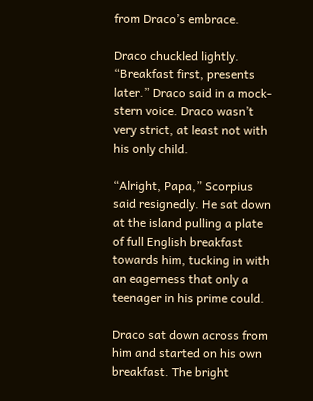from Draco’s embrace.

Draco chuckled lightly. “Breakfast first, presents later.” Draco said in a mock-stern voice. Draco wasn’t very strict, at least not with his only child.

“Alright, Papa,” Scorpius said resignedly. He sat down at the island pulling a plate of full English breakfast towards him, tucking in with an eagerness that only a teenager in his prime could.

Draco sat down across from him and started on his own breakfast. The bright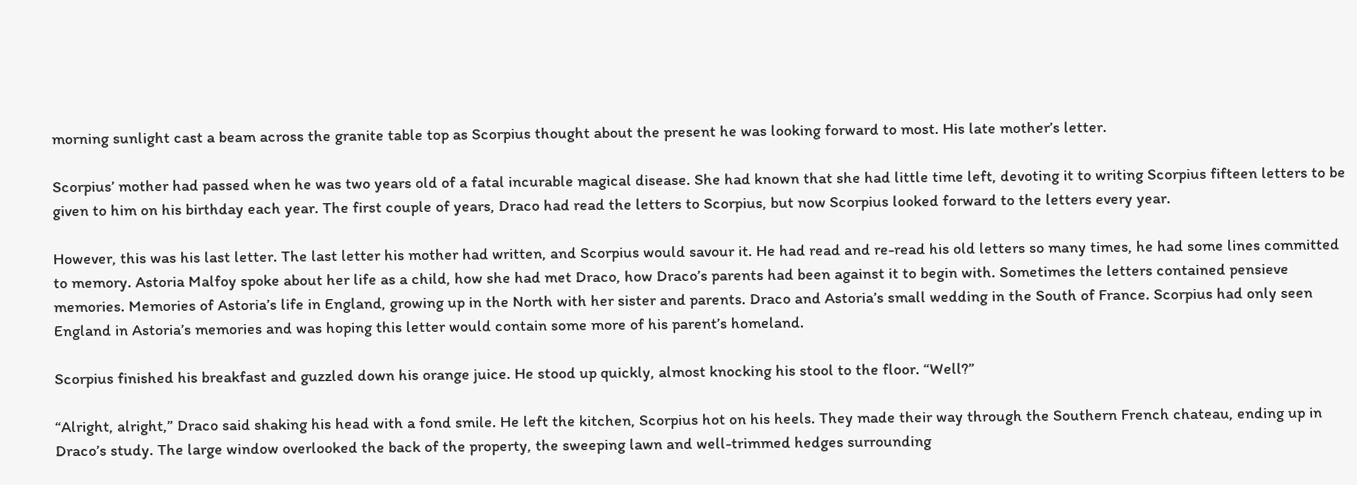morning sunlight cast a beam across the granite table top as Scorpius thought about the present he was looking forward to most. His late mother’s letter.

Scorpius’ mother had passed when he was two years old of a fatal incurable magical disease. She had known that she had little time left, devoting it to writing Scorpius fifteen letters to be given to him on his birthday each year. The first couple of years, Draco had read the letters to Scorpius, but now Scorpius looked forward to the letters every year.

However, this was his last letter. The last letter his mother had written, and Scorpius would savour it. He had read and re-read his old letters so many times, he had some lines committed to memory. Astoria Malfoy spoke about her life as a child, how she had met Draco, how Draco’s parents had been against it to begin with. Sometimes the letters contained pensieve memories. Memories of Astoria’s life in England, growing up in the North with her sister and parents. Draco and Astoria’s small wedding in the South of France. Scorpius had only seen England in Astoria’s memories and was hoping this letter would contain some more of his parent’s homeland.

Scorpius finished his breakfast and guzzled down his orange juice. He stood up quickly, almost knocking his stool to the floor. “Well?”

“Alright, alright,” Draco said shaking his head with a fond smile. He left the kitchen, Scorpius hot on his heels. They made their way through the Southern French chateau, ending up in Draco’s study. The large window overlooked the back of the property, the sweeping lawn and well-trimmed hedges surrounding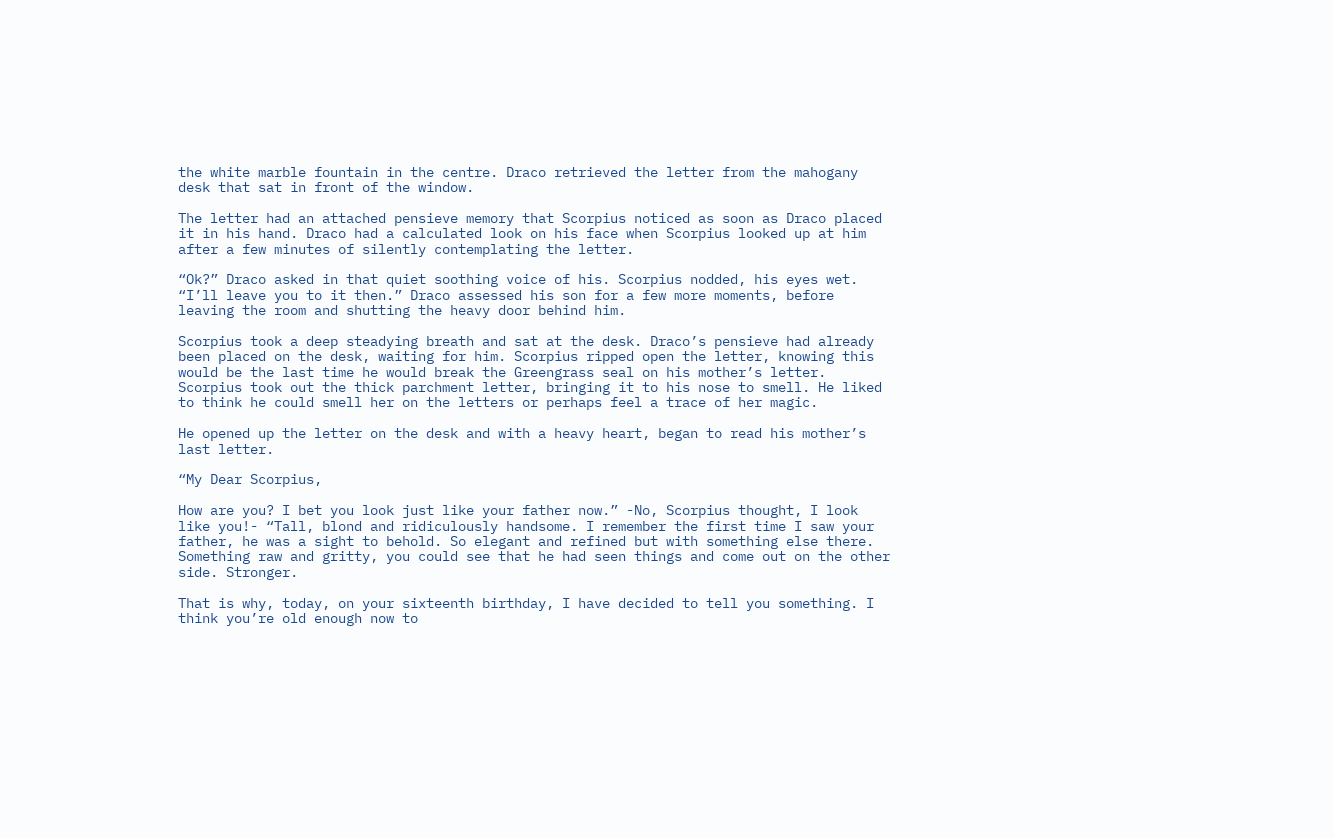the white marble fountain in the centre. Draco retrieved the letter from the mahogany desk that sat in front of the window.

The letter had an attached pensieve memory that Scorpius noticed as soon as Draco placed it in his hand. Draco had a calculated look on his face when Scorpius looked up at him after a few minutes of silently contemplating the letter.

“Ok?” Draco asked in that quiet soothing voice of his. Scorpius nodded, his eyes wet. “I’ll leave you to it then.” Draco assessed his son for a few more moments, before leaving the room and shutting the heavy door behind him.

Scorpius took a deep steadying breath and sat at the desk. Draco’s pensieve had already been placed on the desk, waiting for him. Scorpius ripped open the letter, knowing this would be the last time he would break the Greengrass seal on his mother’s letter. Scorpius took out the thick parchment letter, bringing it to his nose to smell. He liked to think he could smell her on the letters or perhaps feel a trace of her magic.

He opened up the letter on the desk and with a heavy heart, began to read his mother’s last letter.

“My Dear Scorpius,

How are you? I bet you look just like your father now.” -No, Scorpius thought, I look like you!- “Tall, blond and ridiculously handsome. I remember the first time I saw your father, he was a sight to behold. So elegant and refined but with something else there. Something raw and gritty, you could see that he had seen things and come out on the other side. Stronger.

That is why, today, on your sixteenth birthday, I have decided to tell you something. I think you’re old enough now to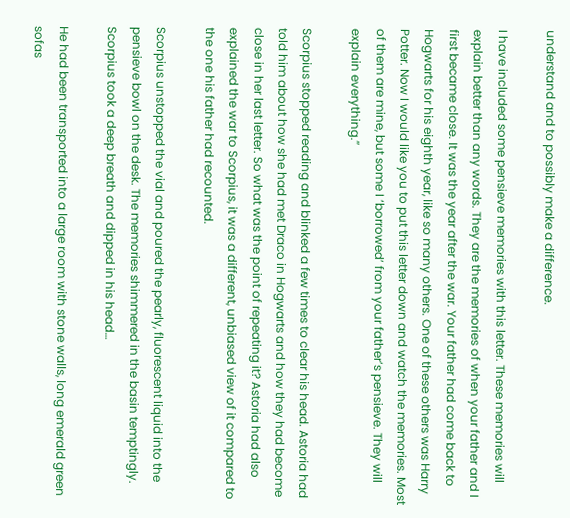understand and to possibly make a difference.

I have included some pensieve memories with this letter. These memories will explain better than any words. They are the memories of when your father and I first became close. It was the year after the war. Your father had come back to Hogwarts for his eighth year, like so many others. One of these others was Harry Potter. Now I would like you to put this letter down and watch the memories. Most of them are mine, but some I ‘borrowed’ from your father’s pensieve. They will explain everything.”

Scorpius stopped reading and blinked a few times to clear his head. Astoria had told him about how she had met Draco in Hogwarts and how they had become close in her last letter. So what was the point of repeating it? Astoria had also explained the war to Scorpius, it was a different, unbiased view of it compared to the one his father had recounted.

Scorpius unstopped the vial and poured the pearly, fluorescent liquid into the pensieve bowl on the desk. The memories shimmered in the basin temptingly. Scorpius took a deep breath and dipped in his head…

He had been transported into a large room with stone walls, long emerald green sofas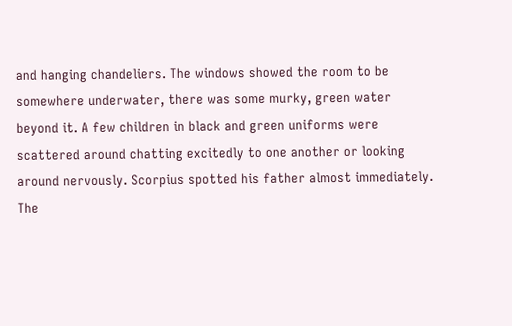and hanging chandeliers. The windows showed the room to be somewhere underwater, there was some murky, green water beyond it. A few children in black and green uniforms were scattered around chatting excitedly to one another or looking around nervously. Scorpius spotted his father almost immediately. The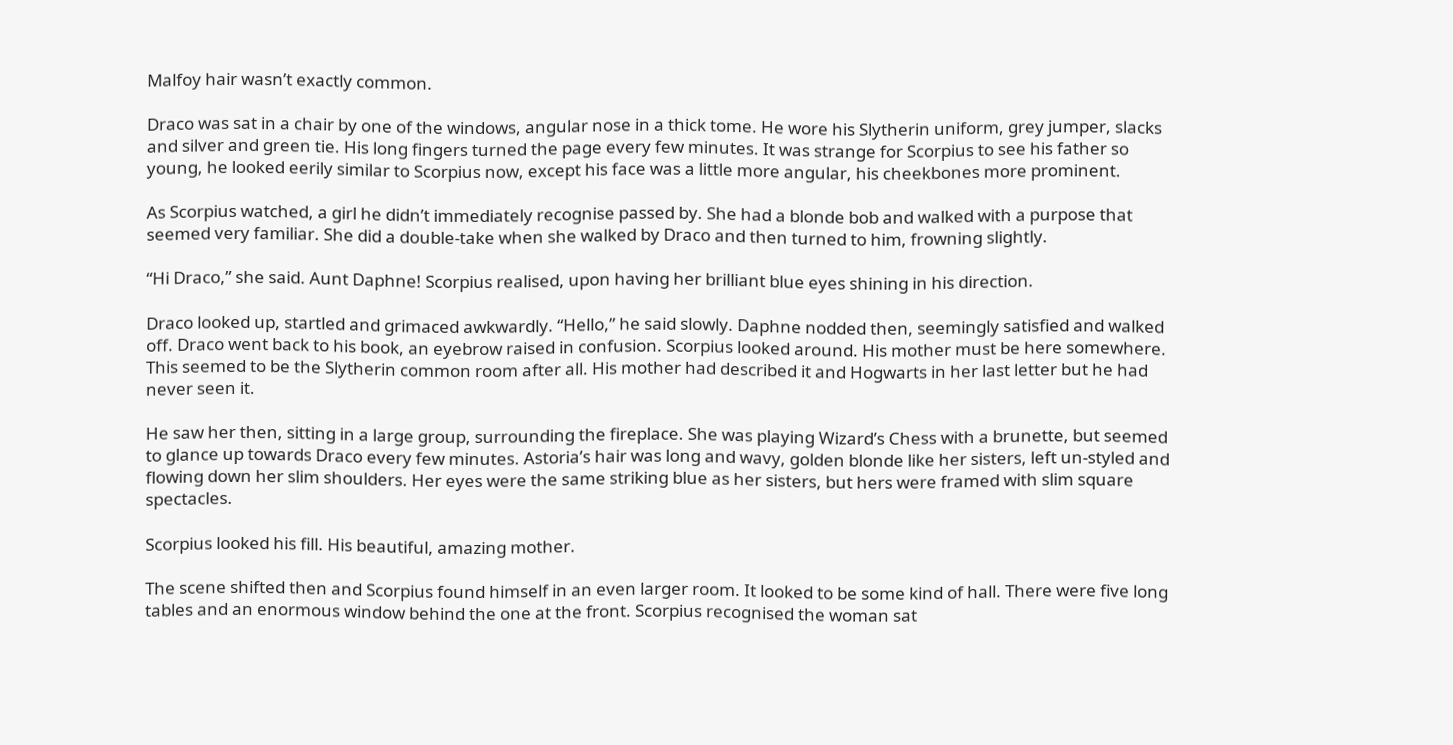Malfoy hair wasn’t exactly common.

Draco was sat in a chair by one of the windows, angular nose in a thick tome. He wore his Slytherin uniform, grey jumper, slacks and silver and green tie. His long fingers turned the page every few minutes. It was strange for Scorpius to see his father so young, he looked eerily similar to Scorpius now, except his face was a little more angular, his cheekbones more prominent.

As Scorpius watched, a girl he didn’t immediately recognise passed by. She had a blonde bob and walked with a purpose that seemed very familiar. She did a double-take when she walked by Draco and then turned to him, frowning slightly.

“Hi Draco,” she said. Aunt Daphne! Scorpius realised, upon having her brilliant blue eyes shining in his direction.

Draco looked up, startled and grimaced awkwardly. “Hello,” he said slowly. Daphne nodded then, seemingly satisfied and walked off. Draco went back to his book, an eyebrow raised in confusion. Scorpius looked around. His mother must be here somewhere. This seemed to be the Slytherin common room after all. His mother had described it and Hogwarts in her last letter but he had never seen it.

He saw her then, sitting in a large group, surrounding the fireplace. She was playing Wizard’s Chess with a brunette, but seemed to glance up towards Draco every few minutes. Astoria’s hair was long and wavy, golden blonde like her sisters, left un-styled and flowing down her slim shoulders. Her eyes were the same striking blue as her sisters, but hers were framed with slim square spectacles.

Scorpius looked his fill. His beautiful, amazing mother.

The scene shifted then and Scorpius found himself in an even larger room. It looked to be some kind of hall. There were five long tables and an enormous window behind the one at the front. Scorpius recognised the woman sat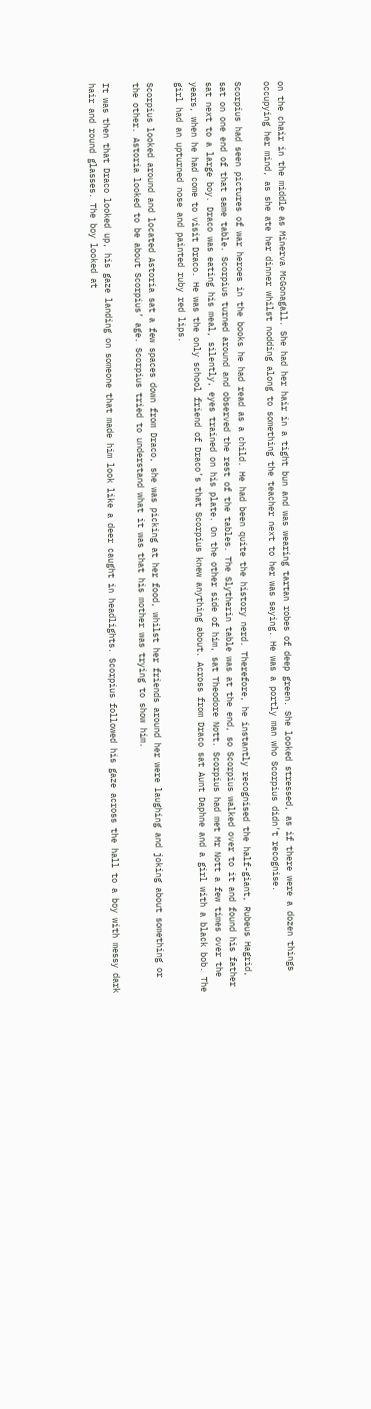on the chair in the middle as Minerva McGonagall. She had her hair in a tight bun and was wearing tartan robes of deep green. She looked stressed, as if there were a dozen things occupying her mind, as she ate her dinner whilst nodding along to something the teacher next to her was saying. He was a portly man who Scorpius didn’t recognise.

Scorpius had seen pictures of war heroes in the books he had read as a child. He had been quite the history nerd. Therefore, he instantly recognised the half-giant, Rubeus Hagrid, sat on one end of that same table. Scorpius turned around and observed the rest of the tables. The Slytherin table was at the end, so Scorpius walked over to it and found his father sat next to a large boy. Draco was eating his meal, silently, eyes trained on his plate. On the other side of him, sat Theodore Nott. Scorpius had met Mr Nott a few times over the years, when he had come to visit Draco. He was the only school friend of Draco’s that Scorpius knew anything about. Across from Draco sat Aunt Daphne and a girl with a black bob. The girl had an upturned nose and painted ruby red lips.

Scorpius looked around and located Astoria sat a few spaces down from Draco, she was picking at her food, whilst her friends around her were laughing and joking about something or the other. Astoria looked to be about Scorpius’ age. Scorpius tried to understand what it was that his mother was trying to show him.

It was then that Draco looked up, his gaze landing on someone that made him look like a deer caught in headlights. Scorpius followed his gaze across the hall to a boy with messy dark hair and round glasses. The boy looked at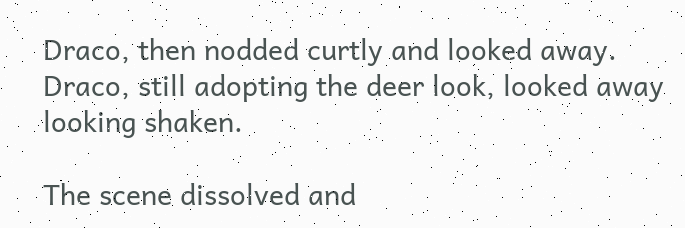Draco, then nodded curtly and looked away. Draco, still adopting the deer look, looked away looking shaken.

The scene dissolved and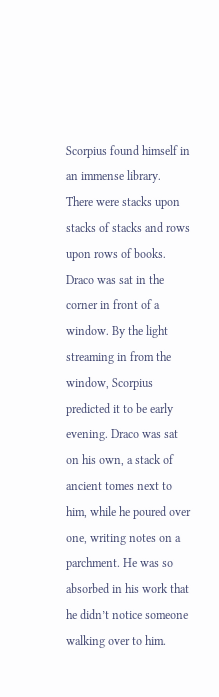Scorpius found himself in an immense library. There were stacks upon stacks of stacks and rows upon rows of books. Draco was sat in the corner in front of a window. By the light streaming in from the window, Scorpius predicted it to be early evening. Draco was sat on his own, a stack of ancient tomes next to him, while he poured over one, writing notes on a parchment. He was so absorbed in his work that he didn’t notice someone walking over to him.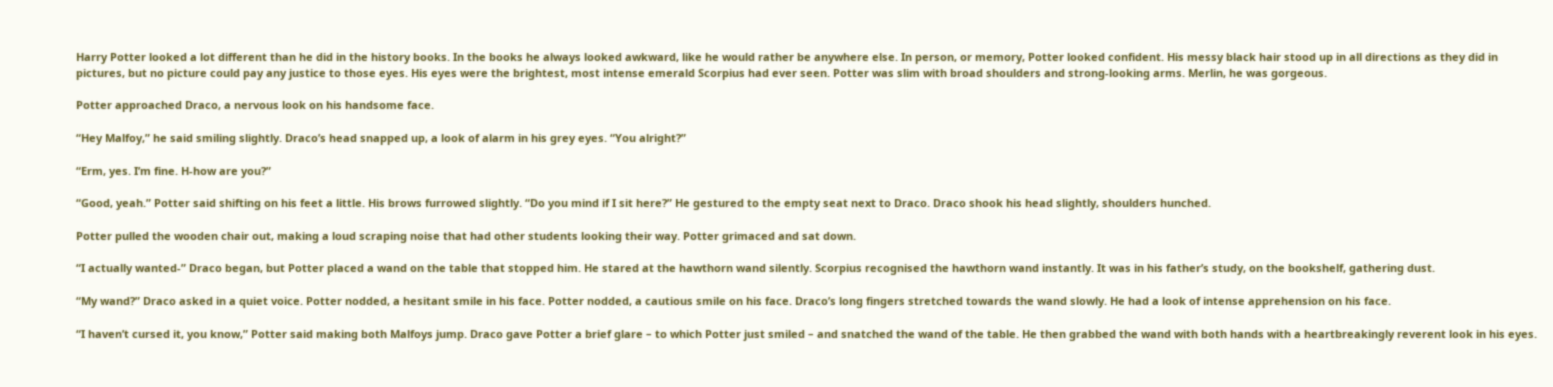Harry Potter looked a lot different than he did in the history books. In the books he always looked awkward, like he would rather be anywhere else. In person, or memory, Potter looked confident. His messy black hair stood up in all directions as they did in pictures, but no picture could pay any justice to those eyes. His eyes were the brightest, most intense emerald Scorpius had ever seen. Potter was slim with broad shoulders and strong-looking arms. Merlin, he was gorgeous.

Potter approached Draco, a nervous look on his handsome face.

“Hey Malfoy,” he said smiling slightly. Draco’s head snapped up, a look of alarm in his grey eyes. “You alright?”

“Erm, yes. I’m fine. H-how are you?”

“Good, yeah.” Potter said shifting on his feet a little. His brows furrowed slightly. “Do you mind if I sit here?” He gestured to the empty seat next to Draco. Draco shook his head slightly, shoulders hunched.

Potter pulled the wooden chair out, making a loud scraping noise that had other students looking their way. Potter grimaced and sat down.

“I actually wanted-” Draco began, but Potter placed a wand on the table that stopped him. He stared at the hawthorn wand silently. Scorpius recognised the hawthorn wand instantly. It was in his father’s study, on the bookshelf, gathering dust.

“My wand?” Draco asked in a quiet voice. Potter nodded, a hesitant smile in his face. Potter nodded, a cautious smile on his face. Draco’s long fingers stretched towards the wand slowly. He had a look of intense apprehension on his face.

“I haven’t cursed it, you know,” Potter said making both Malfoys jump. Draco gave Potter a brief glare – to which Potter just smiled – and snatched the wand of the table. He then grabbed the wand with both hands with a heartbreakingly reverent look in his eyes.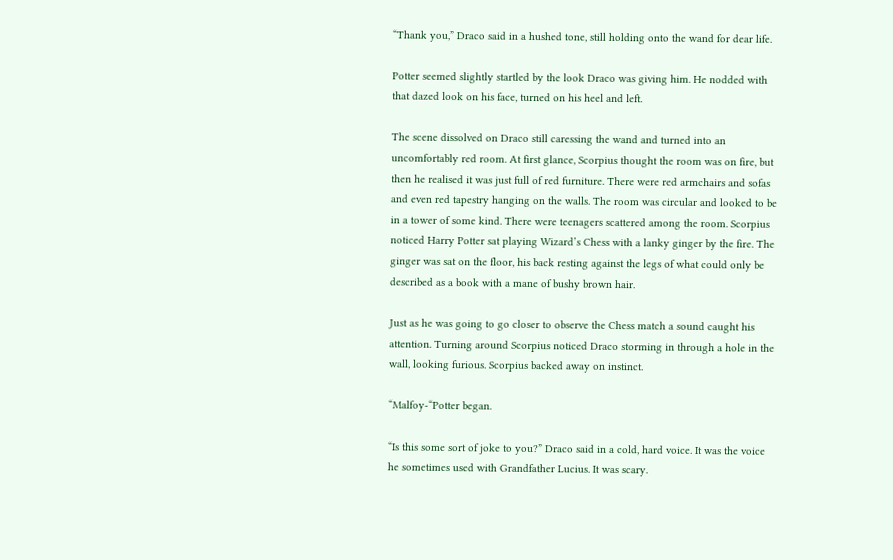“Thank you,” Draco said in a hushed tone, still holding onto the wand for dear life.

Potter seemed slightly startled by the look Draco was giving him. He nodded with that dazed look on his face, turned on his heel and left.

The scene dissolved on Draco still caressing the wand and turned into an uncomfortably red room. At first glance, Scorpius thought the room was on fire, but then he realised it was just full of red furniture. There were red armchairs and sofas and even red tapestry hanging on the walls. The room was circular and looked to be in a tower of some kind. There were teenagers scattered among the room. Scorpius noticed Harry Potter sat playing Wizard’s Chess with a lanky ginger by the fire. The ginger was sat on the floor, his back resting against the legs of what could only be described as a book with a mane of bushy brown hair.

Just as he was going to go closer to observe the Chess match a sound caught his attention. Turning around Scorpius noticed Draco storming in through a hole in the wall, looking furious. Scorpius backed away on instinct.

“Malfoy-“Potter began.

“Is this some sort of joke to you?” Draco said in a cold, hard voice. It was the voice he sometimes used with Grandfather Lucius. It was scary.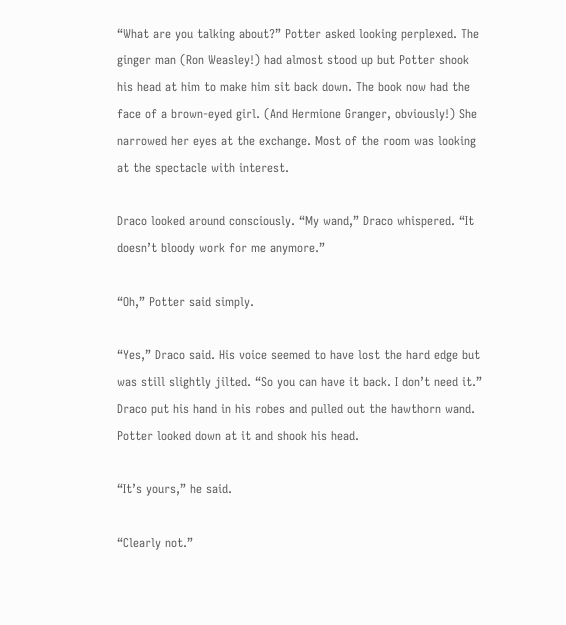“What are you talking about?” Potter asked looking perplexed. The ginger man (Ron Weasley!) had almost stood up but Potter shook his head at him to make him sit back down. The book now had the face of a brown-eyed girl. (And Hermione Granger, obviously!) She narrowed her eyes at the exchange. Most of the room was looking at the spectacle with interest.

Draco looked around consciously. “My wand,” Draco whispered. “It doesn’t bloody work for me anymore.”

“Oh,” Potter said simply.

“Yes,” Draco said. His voice seemed to have lost the hard edge but was still slightly jilted. “So you can have it back. I don’t need it.” Draco put his hand in his robes and pulled out the hawthorn wand. Potter looked down at it and shook his head.

“It’s yours,” he said.

“Clearly not.”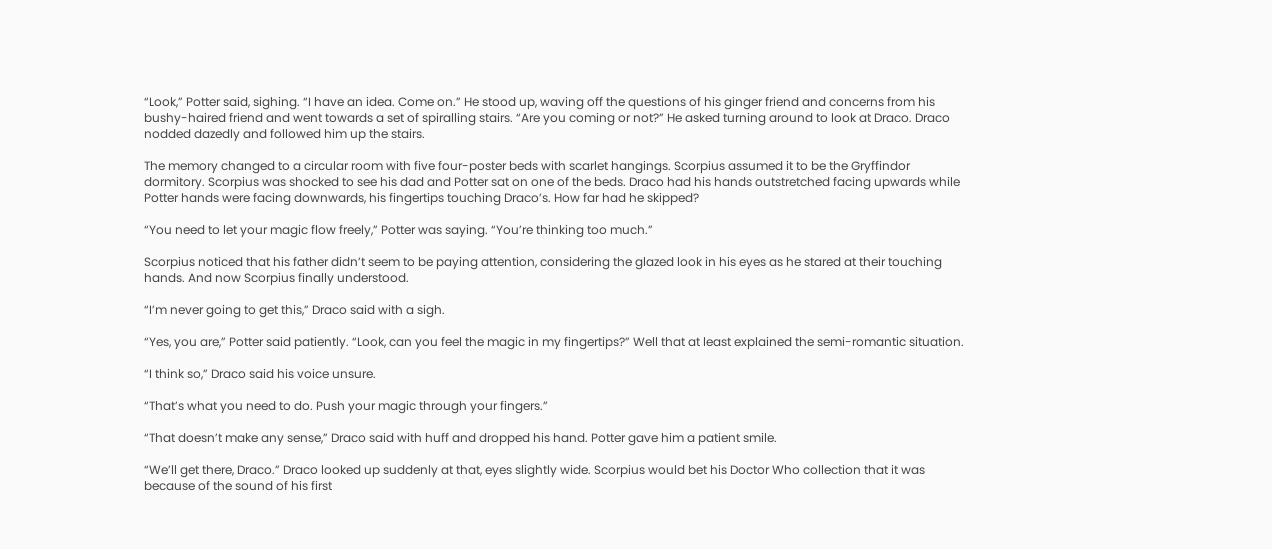“Look,” Potter said, sighing. “I have an idea. Come on.” He stood up, waving off the questions of his ginger friend and concerns from his bushy-haired friend and went towards a set of spiralling stairs. “Are you coming or not?” He asked turning around to look at Draco. Draco nodded dazedly and followed him up the stairs.

The memory changed to a circular room with five four-poster beds with scarlet hangings. Scorpius assumed it to be the Gryffindor dormitory. Scorpius was shocked to see his dad and Potter sat on one of the beds. Draco had his hands outstretched facing upwards while Potter hands were facing downwards, his fingertips touching Draco’s. How far had he skipped?

“You need to let your magic flow freely,” Potter was saying. “You’re thinking too much.”

Scorpius noticed that his father didn’t seem to be paying attention, considering the glazed look in his eyes as he stared at their touching hands. And now Scorpius finally understood.

“I’m never going to get this,” Draco said with a sigh.

“Yes, you are,” Potter said patiently. “Look, can you feel the magic in my fingertips?” Well that at least explained the semi-romantic situation.

“I think so,” Draco said his voice unsure.

“That’s what you need to do. Push your magic through your fingers.”

“That doesn’t make any sense,” Draco said with huff and dropped his hand. Potter gave him a patient smile.

“We’ll get there, Draco.” Draco looked up suddenly at that, eyes slightly wide. Scorpius would bet his Doctor Who collection that it was because of the sound of his first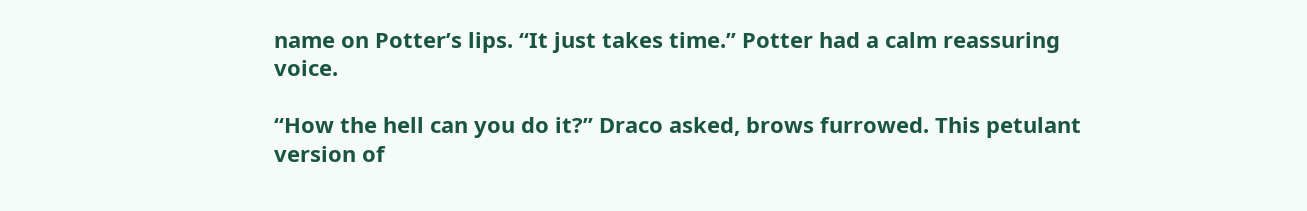name on Potter’s lips. “It just takes time.” Potter had a calm reassuring voice.

“How the hell can you do it?” Draco asked, brows furrowed. This petulant version of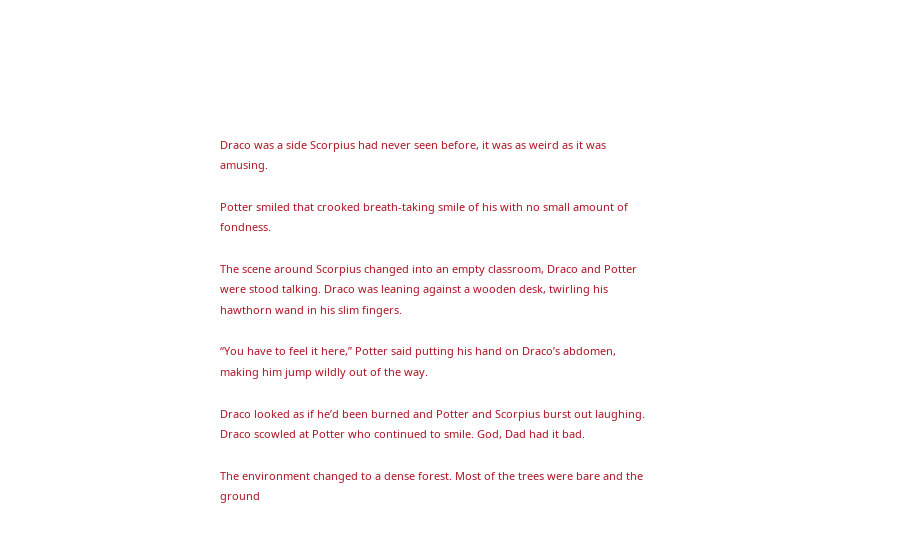Draco was a side Scorpius had never seen before, it was as weird as it was amusing.

Potter smiled that crooked breath-taking smile of his with no small amount of fondness.

The scene around Scorpius changed into an empty classroom, Draco and Potter were stood talking. Draco was leaning against a wooden desk, twirling his hawthorn wand in his slim fingers.

“You have to feel it here,” Potter said putting his hand on Draco’s abdomen, making him jump wildly out of the way.

Draco looked as if he’d been burned and Potter and Scorpius burst out laughing. Draco scowled at Potter who continued to smile. God, Dad had it bad.

The environment changed to a dense forest. Most of the trees were bare and the ground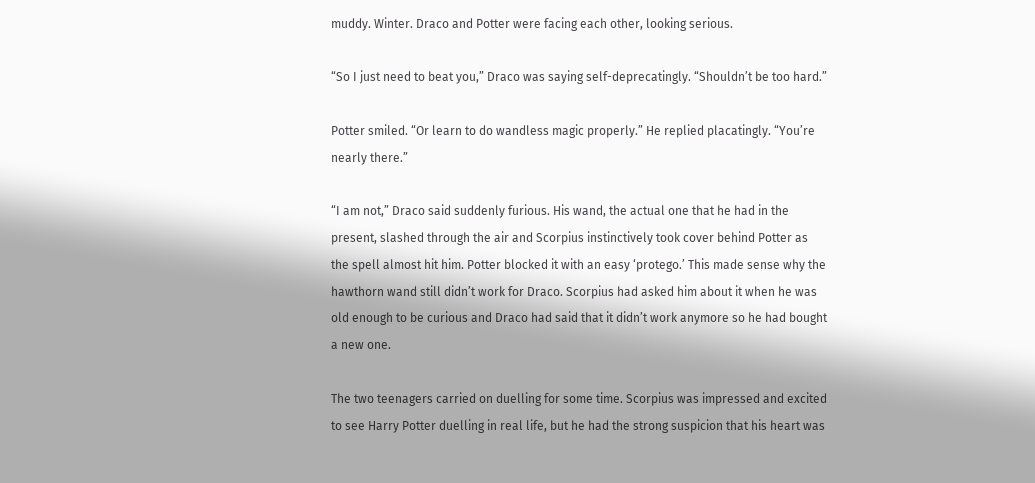muddy. Winter. Draco and Potter were facing each other, looking serious.

“So I just need to beat you,” Draco was saying self-deprecatingly. “Shouldn’t be too hard.”

Potter smiled. “Or learn to do wandless magic properly.” He replied placatingly. “You’re nearly there.”

“I am not,” Draco said suddenly furious. His wand, the actual one that he had in the present, slashed through the air and Scorpius instinctively took cover behind Potter as the spell almost hit him. Potter blocked it with an easy ‘protego.’ This made sense why the hawthorn wand still didn’t work for Draco. Scorpius had asked him about it when he was old enough to be curious and Draco had said that it didn’t work anymore so he had bought a new one.

The two teenagers carried on duelling for some time. Scorpius was impressed and excited to see Harry Potter duelling in real life, but he had the strong suspicion that his heart was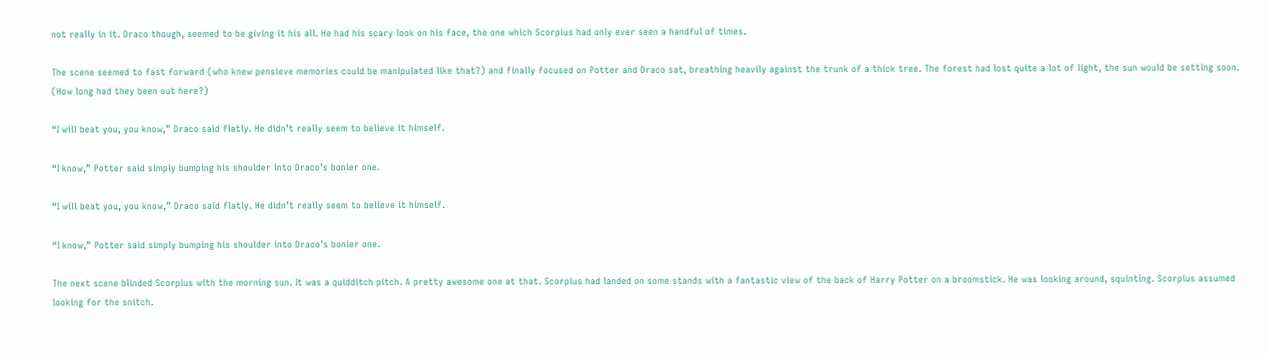not really in it. Draco though, seemed to be giving it his all. He had his scary look on his face, the one which Scorpius had only ever seen a handful of times.

The scene seemed to fast forward (who knew pensieve memories could be manipulated like that?) and finally focused on Potter and Draco sat, breathing heavily against the trunk of a thick tree. The forest had lost quite a lot of light, the sun would be setting soon. (How long had they been out here?)

“I will beat you, you know,” Draco said flatly. He didn’t really seem to believe it himself.

“I know,” Potter said simply bumping his shoulder into Draco’s bonier one.

“I will beat you, you know,” Draco said flatly. He didn’t really seem to believe it himself.

“I know,” Potter said simply bumping his shoulder into Draco’s bonier one.

The next scene blinded Scorpius with the morning sun. It was a quidditch pitch. A pretty awesome one at that. Scorpius had landed on some stands with a fantastic view of the back of Harry Potter on a broomstick. He was looking around, squinting. Scorpius assumed looking for the snitch.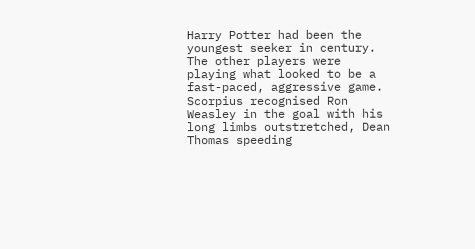Harry Potter had been the youngest seeker in century. The other players were playing what looked to be a fast-paced, aggressive game. Scorpius recognised Ron Weasley in the goal with his long limbs outstretched, Dean Thomas speeding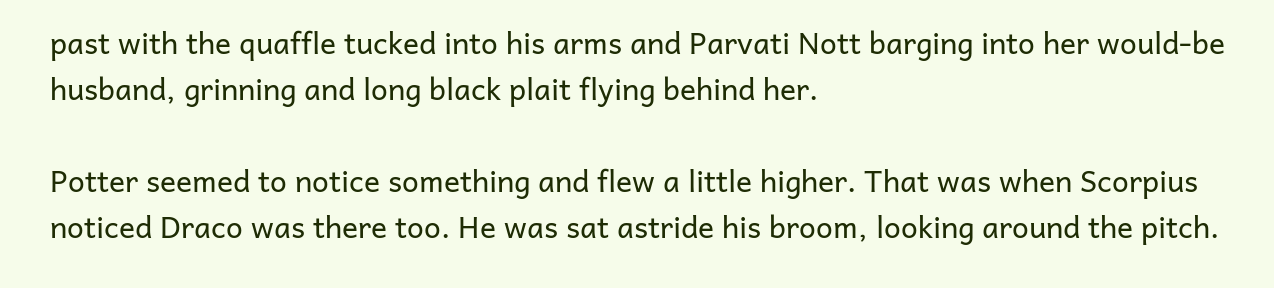past with the quaffle tucked into his arms and Parvati Nott barging into her would-be husband, grinning and long black plait flying behind her.

Potter seemed to notice something and flew a little higher. That was when Scorpius noticed Draco was there too. He was sat astride his broom, looking around the pitch.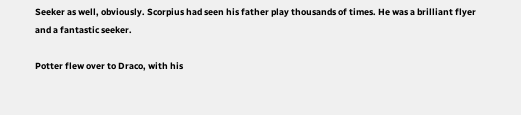Seeker as well, obviously. Scorpius had seen his father play thousands of times. He was a brilliant flyer and a fantastic seeker.

Potter flew over to Draco, with his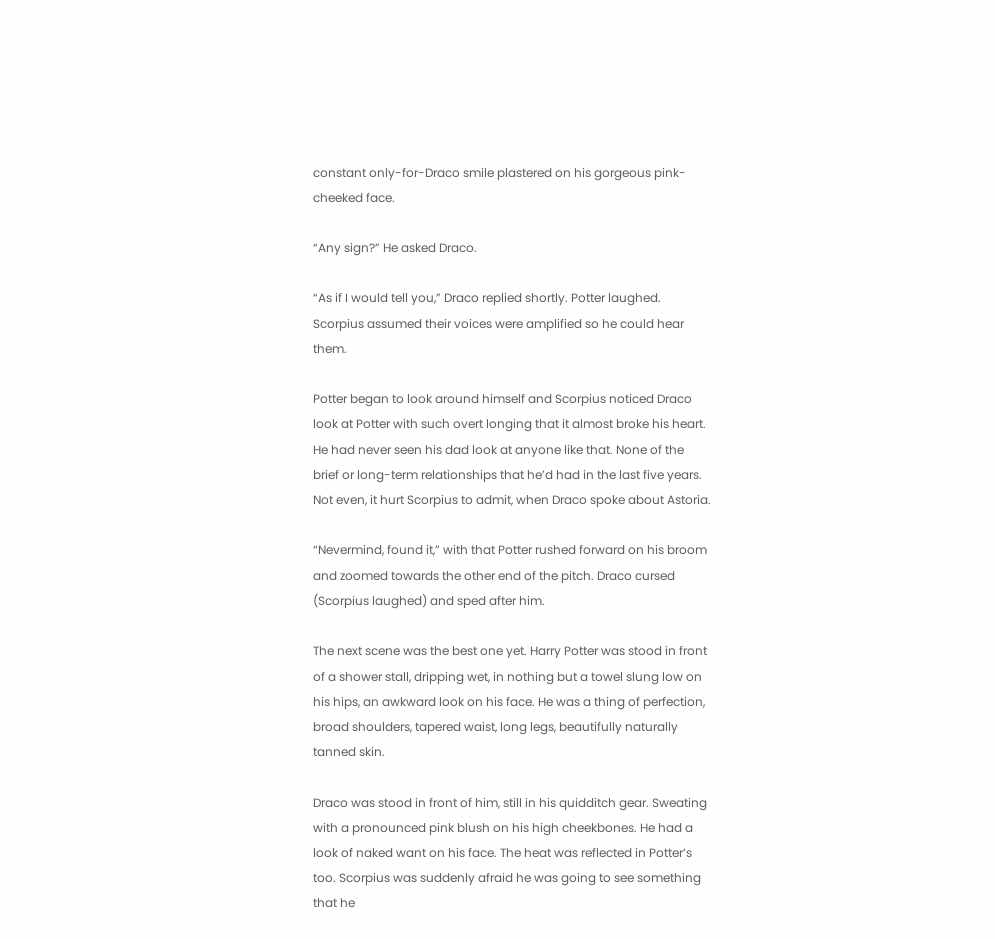constant only-for-Draco smile plastered on his gorgeous pink-cheeked face.

“Any sign?” He asked Draco.

“As if I would tell you,” Draco replied shortly. Potter laughed. Scorpius assumed their voices were amplified so he could hear them.

Potter began to look around himself and Scorpius noticed Draco look at Potter with such overt longing that it almost broke his heart. He had never seen his dad look at anyone like that. None of the brief or long-term relationships that he’d had in the last five years. Not even, it hurt Scorpius to admit, when Draco spoke about Astoria.

“Nevermind, found it,” with that Potter rushed forward on his broom and zoomed towards the other end of the pitch. Draco cursed (Scorpius laughed) and sped after him.

The next scene was the best one yet. Harry Potter was stood in front of a shower stall, dripping wet, in nothing but a towel slung low on his hips, an awkward look on his face. He was a thing of perfection, broad shoulders, tapered waist, long legs, beautifully naturally tanned skin.

Draco was stood in front of him, still in his quidditch gear. Sweating with a pronounced pink blush on his high cheekbones. He had a look of naked want on his face. The heat was reflected in Potter’s too. Scorpius was suddenly afraid he was going to see something that he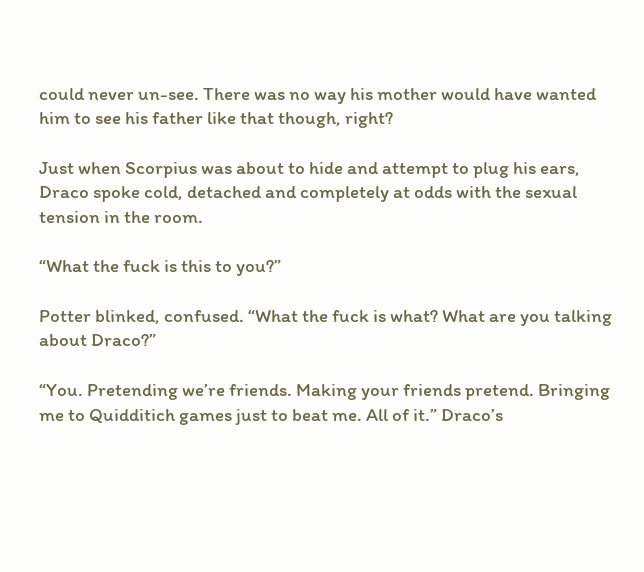could never un-see. There was no way his mother would have wanted him to see his father like that though, right?

Just when Scorpius was about to hide and attempt to plug his ears, Draco spoke cold, detached and completely at odds with the sexual tension in the room.

“What the fuck is this to you?”

Potter blinked, confused. “What the fuck is what? What are you talking about Draco?”

“You. Pretending we’re friends. Making your friends pretend. Bringing me to Quidditich games just to beat me. All of it.” Draco’s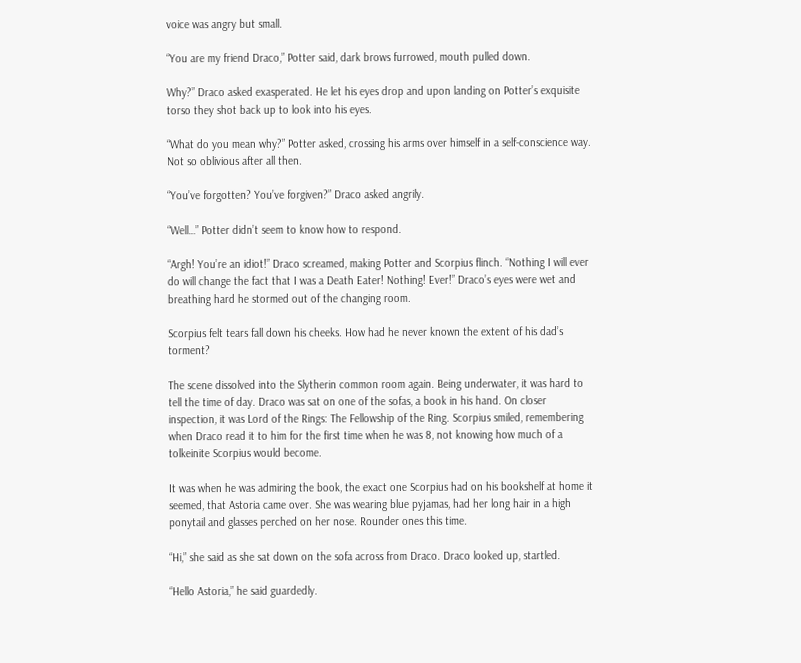voice was angry but small.

“You are my friend Draco,” Potter said, dark brows furrowed, mouth pulled down.

Why?” Draco asked exasperated. He let his eyes drop and upon landing on Potter’s exquisite torso they shot back up to look into his eyes.

“What do you mean why?” Potter asked, crossing his arms over himself in a self-conscience way. Not so oblivious after all then.

“You’ve forgotten? You’ve forgiven?” Draco asked angrily.

“Well…” Potter didn’t seem to know how to respond.

“Argh! You’re an idiot!” Draco screamed, making Potter and Scorpius flinch. “Nothing I will ever do will change the fact that I was a Death Eater! Nothing! Ever!” Draco’s eyes were wet and breathing hard he stormed out of the changing room.

Scorpius felt tears fall down his cheeks. How had he never known the extent of his dad’s torment?

The scene dissolved into the Slytherin common room again. Being underwater, it was hard to tell the time of day. Draco was sat on one of the sofas, a book in his hand. On closer inspection, it was Lord of the Rings: The Fellowship of the Ring. Scorpius smiled, remembering when Draco read it to him for the first time when he was 8, not knowing how much of a tolkeinite Scorpius would become.

It was when he was admiring the book, the exact one Scorpius had on his bookshelf at home it seemed, that Astoria came over. She was wearing blue pyjamas, had her long hair in a high ponytail and glasses perched on her nose. Rounder ones this time.

“Hi,” she said as she sat down on the sofa across from Draco. Draco looked up, startled.

“Hello Astoria,” he said guardedly.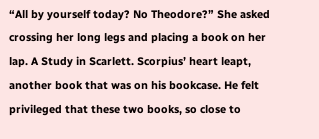“All by yourself today? No Theodore?” She asked crossing her long legs and placing a book on her lap. A Study in Scarlett. Scorpius’ heart leapt, another book that was on his bookcase. He felt privileged that these two books, so close to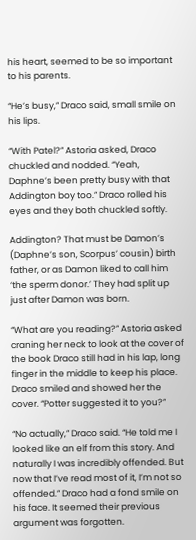his heart, seemed to be so important to his parents.

“He’s busy,” Draco said, small smile on his lips.

“With Patel?” Astoria asked, Draco chuckled and nodded. “Yeah, Daphne’s been pretty busy with that Addington boy too.” Draco rolled his eyes and they both chuckled softly.

Addington? That must be Damon’s (Daphne’s son, Scorpus’ cousin) birth father, or as Damon liked to call him ‘the sperm donor.’ They had split up just after Damon was born.

“What are you reading?” Astoria asked craning her neck to look at the cover of the book Draco still had in his lap, long finger in the middle to keep his place. Draco smiled and showed her the cover. “Potter suggested it to you?”

“No actually,” Draco said. “He told me I looked like an elf from this story. And naturally I was incredibly offended. But now that I’ve read most of it, I’m not so offended.” Draco had a fond smile on his face. It seemed their previous argument was forgotten.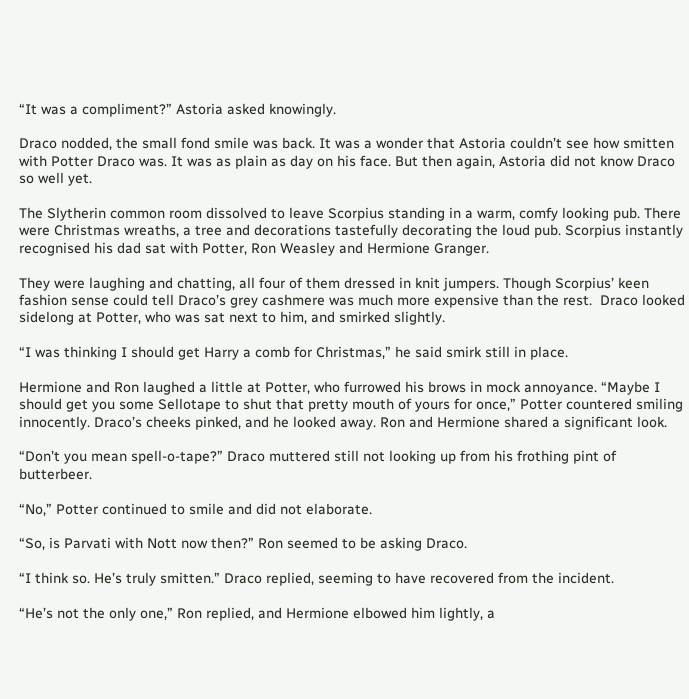“It was a compliment?” Astoria asked knowingly.

Draco nodded, the small fond smile was back. It was a wonder that Astoria couldn’t see how smitten with Potter Draco was. It was as plain as day on his face. But then again, Astoria did not know Draco so well yet.

The Slytherin common room dissolved to leave Scorpius standing in a warm, comfy looking pub. There were Christmas wreaths, a tree and decorations tastefully decorating the loud pub. Scorpius instantly recognised his dad sat with Potter, Ron Weasley and Hermione Granger.

They were laughing and chatting, all four of them dressed in knit jumpers. Though Scorpius’ keen fashion sense could tell Draco’s grey cashmere was much more expensive than the rest.  Draco looked sidelong at Potter, who was sat next to him, and smirked slightly.

“I was thinking I should get Harry a comb for Christmas,” he said smirk still in place.

Hermione and Ron laughed a little at Potter, who furrowed his brows in mock annoyance. “Maybe I should get you some Sellotape to shut that pretty mouth of yours for once,” Potter countered smiling innocently. Draco’s cheeks pinked, and he looked away. Ron and Hermione shared a significant look.

“Don’t you mean spell-o-tape?” Draco muttered still not looking up from his frothing pint of butterbeer.

“No,” Potter continued to smile and did not elaborate.

“So, is Parvati with Nott now then?” Ron seemed to be asking Draco.

“I think so. He’s truly smitten.” Draco replied, seeming to have recovered from the incident.

“He’s not the only one,” Ron replied, and Hermione elbowed him lightly, a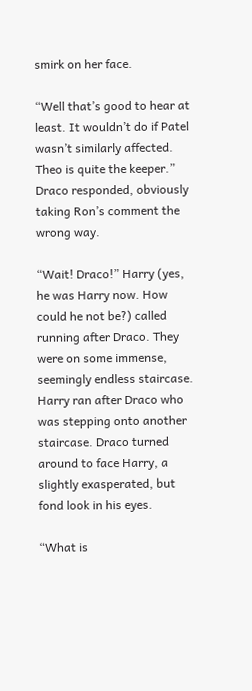smirk on her face.

“Well that’s good to hear at least. It wouldn’t do if Patel wasn’t similarly affected. Theo is quite the keeper.” Draco responded, obviously taking Ron’s comment the wrong way.

“Wait! Draco!” Harry (yes, he was Harry now. How could he not be?) called running after Draco. They were on some immense, seemingly endless staircase. Harry ran after Draco who was stepping onto another staircase. Draco turned around to face Harry, a slightly exasperated, but fond look in his eyes.

“What is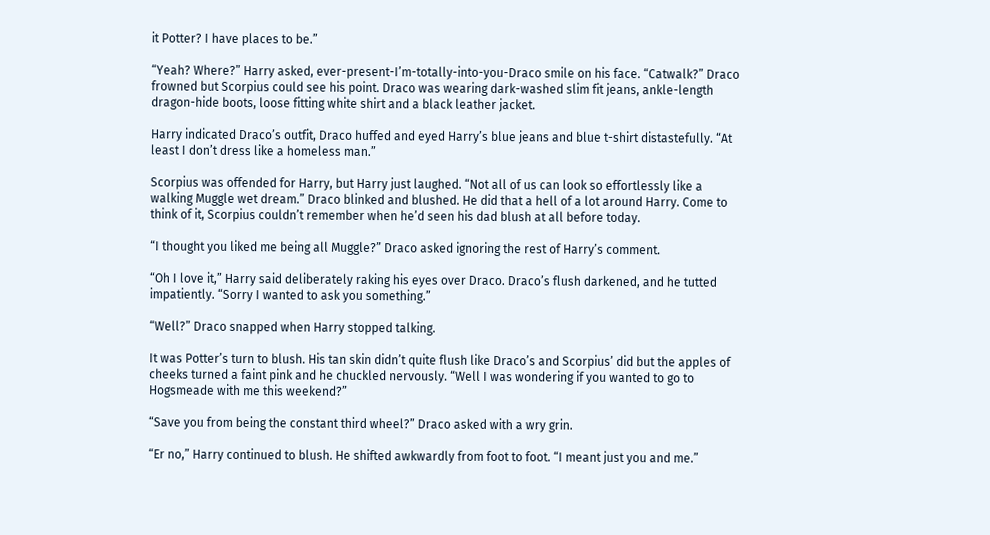it Potter? I have places to be.”

“Yeah? Where?” Harry asked, ever-present-I’m-totally-into-you-Draco smile on his face. “Catwalk?” Draco frowned but Scorpius could see his point. Draco was wearing dark-washed slim fit jeans, ankle-length dragon-hide boots, loose fitting white shirt and a black leather jacket.

Harry indicated Draco’s outfit, Draco huffed and eyed Harry’s blue jeans and blue t-shirt distastefully. “At least I don’t dress like a homeless man.”

Scorpius was offended for Harry, but Harry just laughed. “Not all of us can look so effortlessly like a walking Muggle wet dream.” Draco blinked and blushed. He did that a hell of a lot around Harry. Come to think of it, Scorpius couldn’t remember when he’d seen his dad blush at all before today.

“I thought you liked me being all Muggle?” Draco asked ignoring the rest of Harry’s comment.

“Oh I love it,” Harry said deliberately raking his eyes over Draco. Draco’s flush darkened, and he tutted impatiently. “Sorry I wanted to ask you something.”

“Well?” Draco snapped when Harry stopped talking.

It was Potter’s turn to blush. His tan skin didn’t quite flush like Draco’s and Scorpius’ did but the apples of cheeks turned a faint pink and he chuckled nervously. “Well I was wondering if you wanted to go to Hogsmeade with me this weekend?”

“Save you from being the constant third wheel?” Draco asked with a wry grin.

“Er no,” Harry continued to blush. He shifted awkwardly from foot to foot. “I meant just you and me.”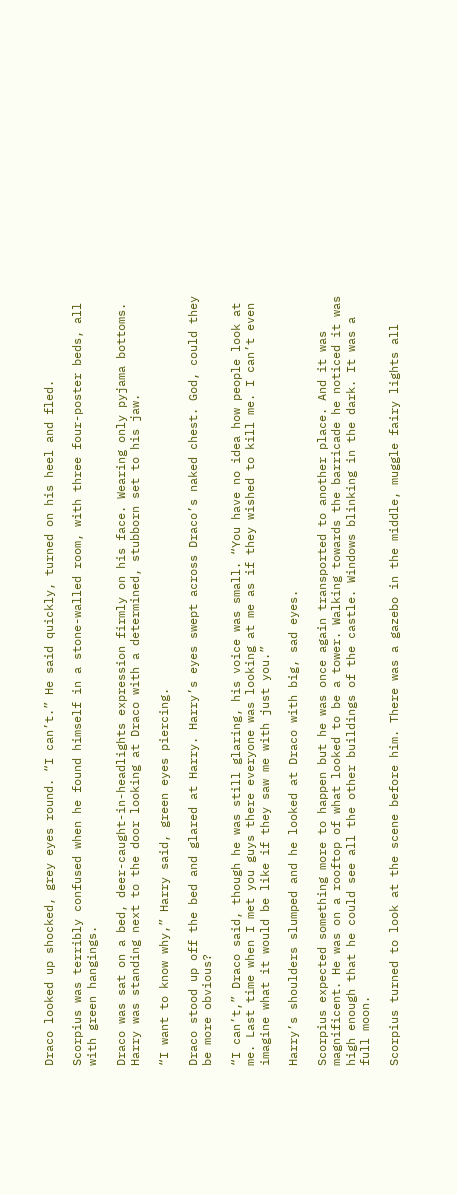Draco looked up shocked, grey eyes round. “I can’t.” He said quickly, turned on his heel and fled.

Scorpius was terribly confused when he found himself in a stone-walled room, with three four-poster beds, all with green hangings.

Draco was sat on a bed, deer-caught-in-headlights expression firmly on his face. Wearing only pyjama bottoms. Harry was standing next to the door looking at Draco with a determined, stubborn set to his jaw.

“I want to know why,” Harry said, green eyes piercing.

Draco stood up off the bed and glared at Harry. Harry’s eyes swept across Draco’s naked chest. God, could they be more obvious?

“I can’t,” Draco said, though he was still glaring, his voice was small. “You have no idea how people look at me. Last time when I met you guys there everyone was looking at me as if they wished to kill me. I can’t even imagine what it would be like if they saw me with just you.”

Harry’s shoulders slumped and he looked at Draco with big, sad eyes.

Scorpius expected something more to happen but he was once again transported to another place. And it was magnificent. He was on a rooftop of what looked to be a tower. Walking towards the barricade he noticed it was high enough that he could see all the other buildings of the castle. Windows blinking in the dark. It was a full moon.

Scorpius turned to look at the scene before him. There was a gazebo in the middle, muggle fairy lights all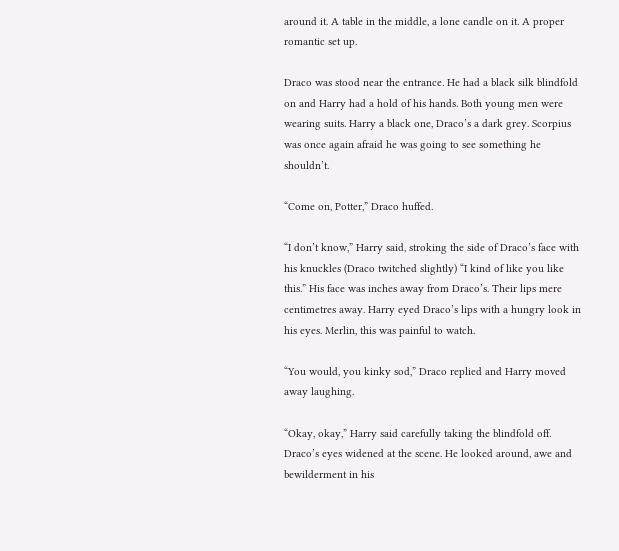around it. A table in the middle, a lone candle on it. A proper romantic set up.

Draco was stood near the entrance. He had a black silk blindfold on and Harry had a hold of his hands. Both young men were wearing suits. Harry a black one, Draco’s a dark grey. Scorpius was once again afraid he was going to see something he shouldn’t.

“Come on, Potter,” Draco huffed.

“I don’t know,” Harry said, stroking the side of Draco’s face with his knuckles (Draco twitched slightly) “I kind of like you like this.” His face was inches away from Draco’s. Their lips mere centimetres away. Harry eyed Draco’s lips with a hungry look in his eyes. Merlin, this was painful to watch.

“You would, you kinky sod,” Draco replied and Harry moved away laughing.

“Okay, okay,” Harry said carefully taking the blindfold off. Draco’s eyes widened at the scene. He looked around, awe and bewilderment in his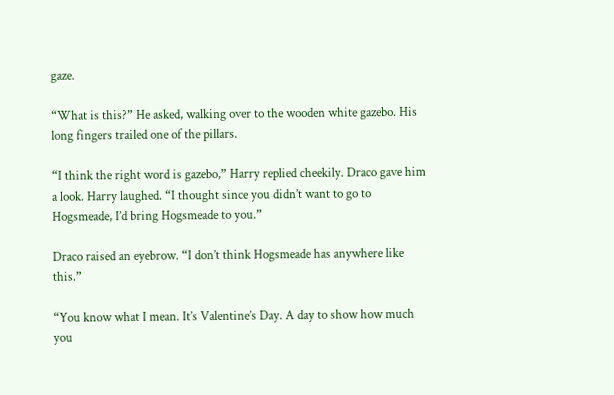gaze.

“What is this?” He asked, walking over to the wooden white gazebo. His long fingers trailed one of the pillars.

“I think the right word is gazebo,” Harry replied cheekily. Draco gave him a look. Harry laughed. “I thought since you didn’t want to go to Hogsmeade, I’d bring Hogsmeade to you.”

Draco raised an eyebrow. “I don’t think Hogsmeade has anywhere like this.”

“You know what I mean. It’s Valentine’s Day. A day to show how much you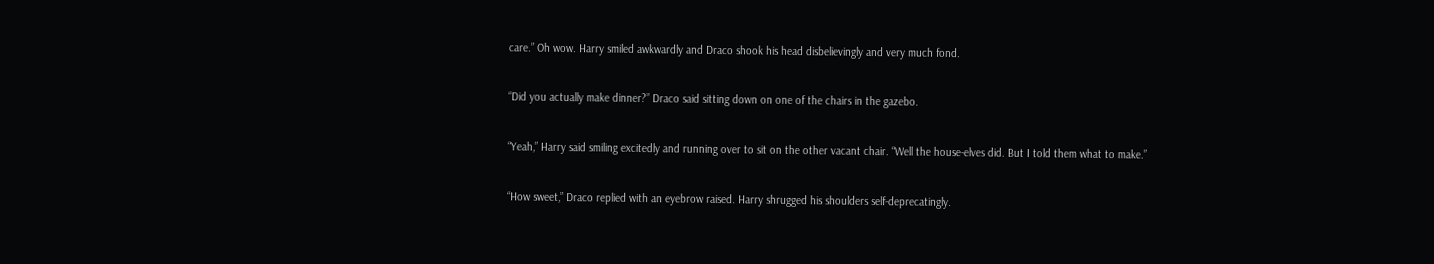care.” Oh wow. Harry smiled awkwardly and Draco shook his head disbelievingly and very much fond.

“Did you actually make dinner?” Draco said sitting down on one of the chairs in the gazebo.

“Yeah,” Harry said smiling excitedly and running over to sit on the other vacant chair. “Well the house-elves did. But I told them what to make.”

“How sweet,” Draco replied with an eyebrow raised. Harry shrugged his shoulders self-deprecatingly.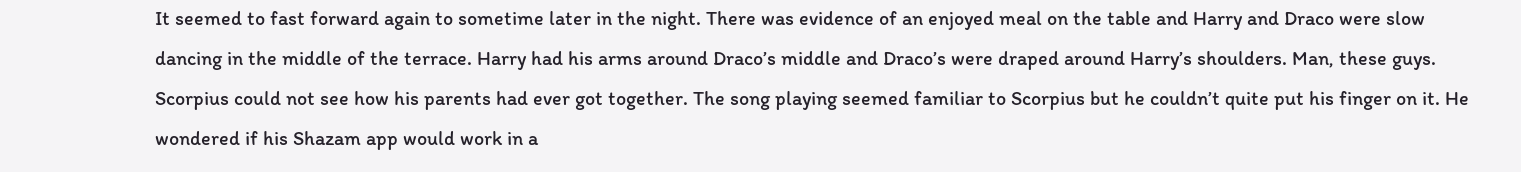It seemed to fast forward again to sometime later in the night. There was evidence of an enjoyed meal on the table and Harry and Draco were slow dancing in the middle of the terrace. Harry had his arms around Draco’s middle and Draco’s were draped around Harry’s shoulders. Man, these guys. Scorpius could not see how his parents had ever got together. The song playing seemed familiar to Scorpius but he couldn’t quite put his finger on it. He wondered if his Shazam app would work in a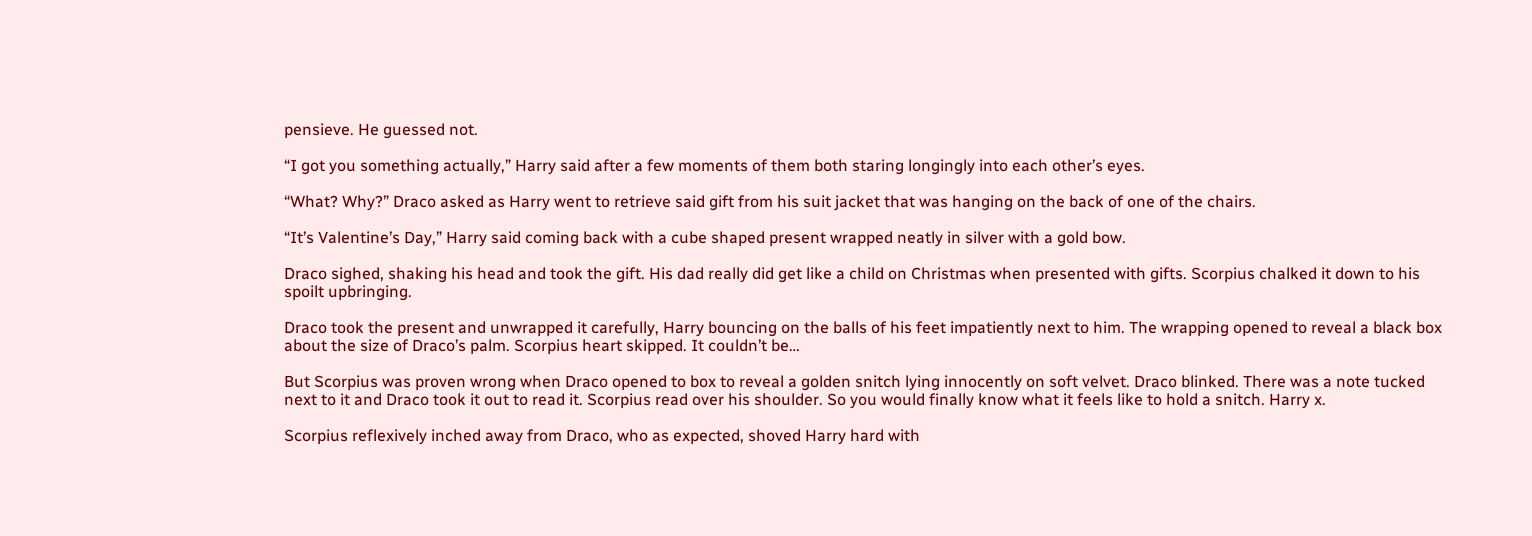pensieve. He guessed not.

“I got you something actually,” Harry said after a few moments of them both staring longingly into each other’s eyes.

“What? Why?” Draco asked as Harry went to retrieve said gift from his suit jacket that was hanging on the back of one of the chairs.

“It’s Valentine’s Day,” Harry said coming back with a cube shaped present wrapped neatly in silver with a gold bow.

Draco sighed, shaking his head and took the gift. His dad really did get like a child on Christmas when presented with gifts. Scorpius chalked it down to his spoilt upbringing.

Draco took the present and unwrapped it carefully, Harry bouncing on the balls of his feet impatiently next to him. The wrapping opened to reveal a black box about the size of Draco’s palm. Scorpius heart skipped. It couldn’t be…

But Scorpius was proven wrong when Draco opened to box to reveal a golden snitch lying innocently on soft velvet. Draco blinked. There was a note tucked next to it and Draco took it out to read it. Scorpius read over his shoulder. So you would finally know what it feels like to hold a snitch. Harry x.

Scorpius reflexively inched away from Draco, who as expected, shoved Harry hard with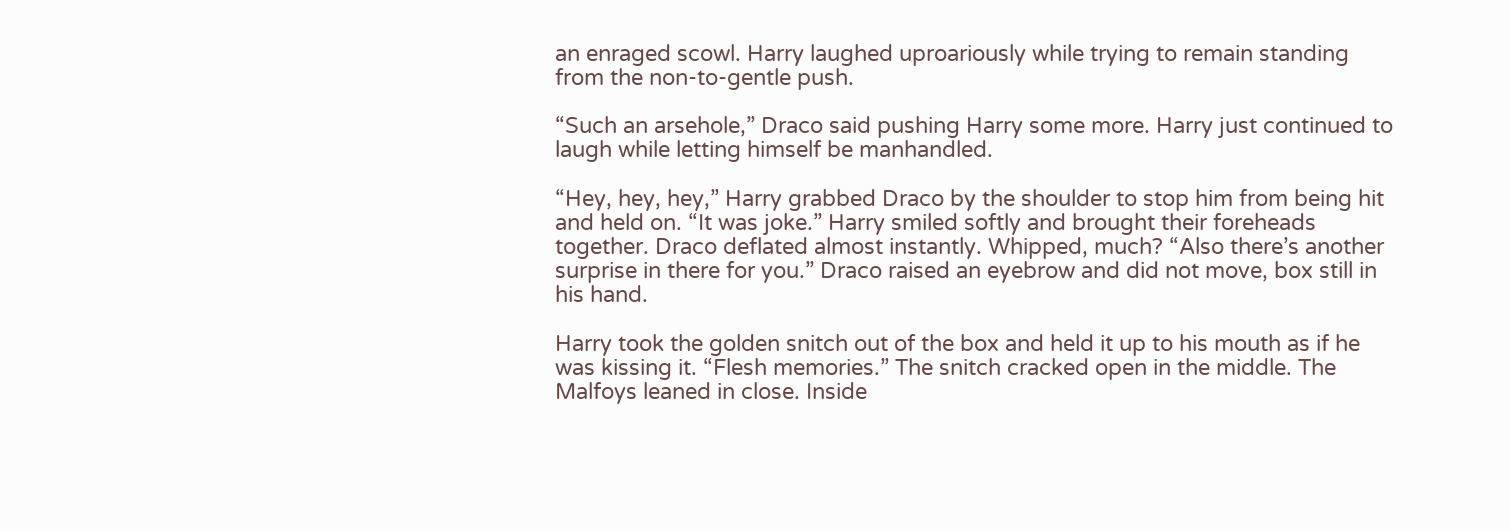an enraged scowl. Harry laughed uproariously while trying to remain standing from the non-to-gentle push.

“Such an arsehole,” Draco said pushing Harry some more. Harry just continued to laugh while letting himself be manhandled.

“Hey, hey, hey,” Harry grabbed Draco by the shoulder to stop him from being hit and held on. “It was joke.” Harry smiled softly and brought their foreheads together. Draco deflated almost instantly. Whipped, much? “Also there’s another surprise in there for you.” Draco raised an eyebrow and did not move, box still in his hand.

Harry took the golden snitch out of the box and held it up to his mouth as if he was kissing it. “Flesh memories.” The snitch cracked open in the middle. The Malfoys leaned in close. Inside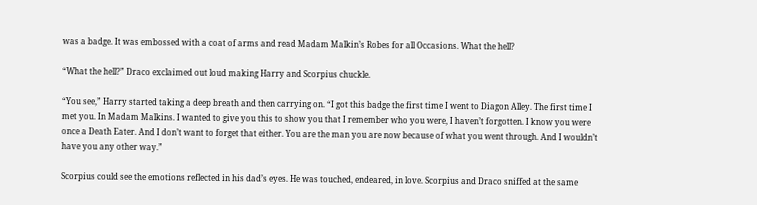was a badge. It was embossed with a coat of arms and read Madam Malkin’s Robes for all Occasions. What the hell?

“What the hell?” Draco exclaimed out loud making Harry and Scorpius chuckle.

“You see,” Harry started taking a deep breath and then carrying on. “I got this badge the first time I went to Diagon Alley. The first time I met you. In Madam Malkins. I wanted to give you this to show you that I remember who you were, I haven’t forgotten. I know you were once a Death Eater. And I don’t want to forget that either. You are the man you are now because of what you went through. And I wouldn’t have you any other way.”

Scorpius could see the emotions reflected in his dad’s eyes. He was touched, endeared, in love. Scorpius and Draco sniffed at the same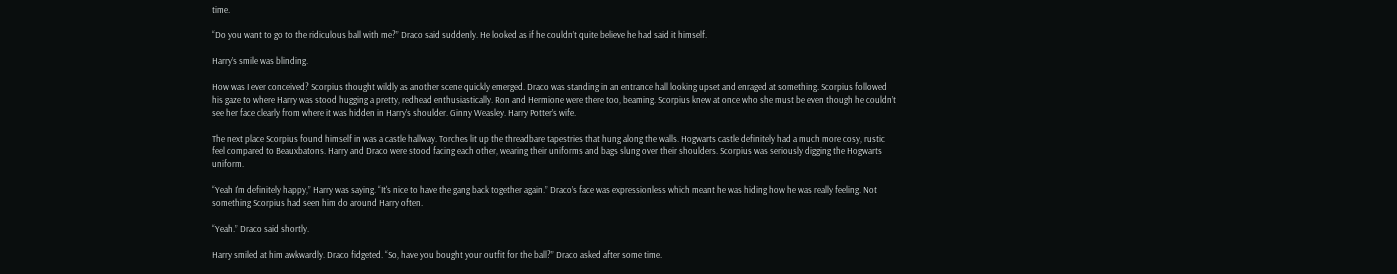time.

“Do you want to go to the ridiculous ball with me?” Draco said suddenly. He looked as if he couldn’t quite believe he had said it himself.

Harry’s smile was blinding.

How was I ever conceived? Scorpius thought wildly as another scene quickly emerged. Draco was standing in an entrance hall looking upset and enraged at something. Scorpius followed his gaze to where Harry was stood hugging a pretty, redhead enthusiastically. Ron and Hermione were there too, beaming. Scorpius knew at once who she must be even though he couldn’t see her face clearly from where it was hidden in Harry’s shoulder. Ginny Weasley. Harry Potter’s wife.

The next place Scorpius found himself in was a castle hallway. Torches lit up the threadbare tapestries that hung along the walls. Hogwarts castle definitely had a much more cosy, rustic feel compared to Beauxbatons. Harry and Draco were stood facing each other, wearing their uniforms and bags slung over their shoulders. Scorpius was seriously digging the Hogwarts uniform.

“Yeah I'm definitely happy,” Harry was saying. “It's nice to have the gang back together again.” Draco’s face was expressionless which meant he was hiding how he was really feeling. Not something Scorpius had seen him do around Harry often.

“Yeah.” Draco said shortly.

Harry smiled at him awkwardly. Draco fidgeted. “So, have you bought your outfit for the ball?” Draco asked after some time.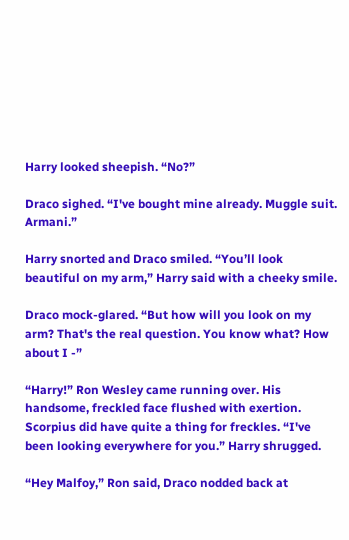Harry looked sheepish. “No?”

Draco sighed. “I've bought mine already. Muggle suit. Armani.”

Harry snorted and Draco smiled. “You’ll look beautiful on my arm,” Harry said with a cheeky smile.

Draco mock-glared. “But how will you look on my arm? That's the real question. You know what? How about I -”

“Harry!” Ron Wesley came running over. His handsome, freckled face flushed with exertion. Scorpius did have quite a thing for freckles. “I've been looking everywhere for you.” Harry shrugged.

“Hey Malfoy,” Ron said, Draco nodded back at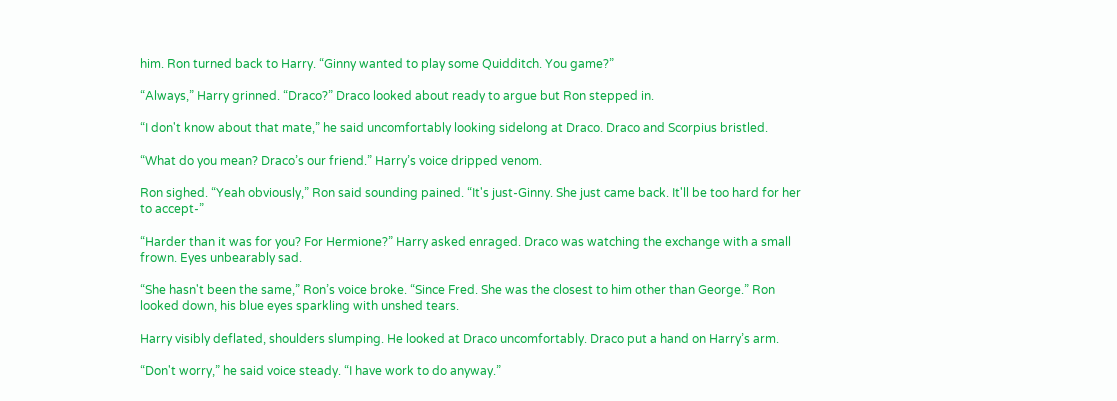him. Ron turned back to Harry. “Ginny wanted to play some Quidditch. You game?”

“Always,” Harry grinned. “Draco?” Draco looked about ready to argue but Ron stepped in.

“I don't know about that mate,” he said uncomfortably looking sidelong at Draco. Draco and Scorpius bristled.

“What do you mean? Draco’s our friend.” Harry’s voice dripped venom.

Ron sighed. “Yeah obviously,” Ron said sounding pained. “It's just-Ginny. She just came back. It'll be too hard for her to accept-”

“Harder than it was for you? For Hermione?” Harry asked enraged. Draco was watching the exchange with a small frown. Eyes unbearably sad.

“She hasn't been the same,” Ron’s voice broke. “Since Fred. She was the closest to him other than George.” Ron looked down, his blue eyes sparkling with unshed tears.

Harry visibly deflated, shoulders slumping. He looked at Draco uncomfortably. Draco put a hand on Harry’s arm.

“Don't worry,” he said voice steady. “I have work to do anyway.”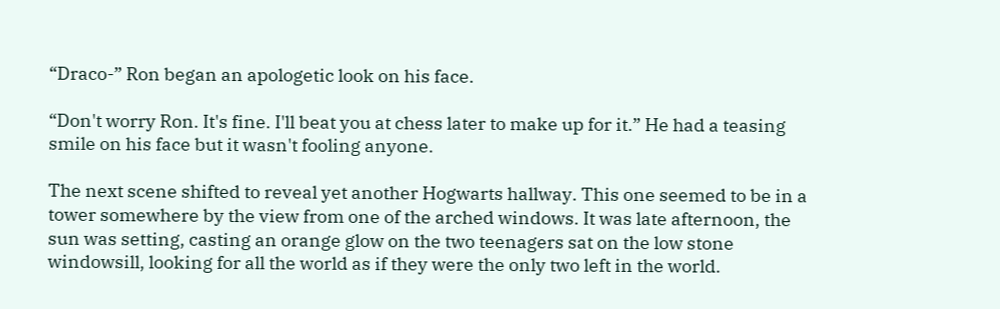“Draco-” Ron began an apologetic look on his face.

“Don't worry Ron. It's fine. I'll beat you at chess later to make up for it.” He had a teasing smile on his face but it wasn't fooling anyone.

The next scene shifted to reveal yet another Hogwarts hallway. This one seemed to be in a tower somewhere by the view from one of the arched windows. It was late afternoon, the sun was setting, casting an orange glow on the two teenagers sat on the low stone windowsill, looking for all the world as if they were the only two left in the world.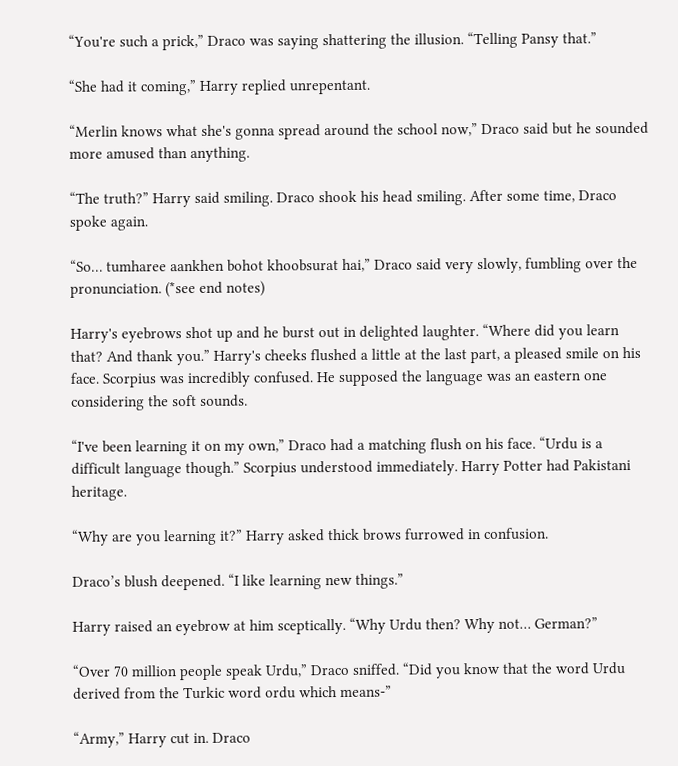“You're such a prick,” Draco was saying shattering the illusion. “Telling Pansy that.”

“She had it coming,” Harry replied unrepentant.

“Merlin knows what she's gonna spread around the school now,” Draco said but he sounded more amused than anything.

“The truth?” Harry said smiling. Draco shook his head smiling. After some time, Draco spoke again.

“So… tumharee aankhen bohot khoobsurat hai,” Draco said very slowly, fumbling over the pronunciation. (*see end notes)

Harry's eyebrows shot up and he burst out in delighted laughter. “Where did you learn that? And thank you.” Harry's cheeks flushed a little at the last part, a pleased smile on his face. Scorpius was incredibly confused. He supposed the language was an eastern one considering the soft sounds.

“I've been learning it on my own,” Draco had a matching flush on his face. “Urdu is a difficult language though.” Scorpius understood immediately. Harry Potter had Pakistani heritage.

“Why are you learning it?” Harry asked thick brows furrowed in confusion.

Draco’s blush deepened. “I like learning new things.”

Harry raised an eyebrow at him sceptically. “Why Urdu then? Why not… German?”

“Over 70 million people speak Urdu,” Draco sniffed. “Did you know that the word Urdu derived from the Turkic word ordu which means-”

“Army,” Harry cut in. Draco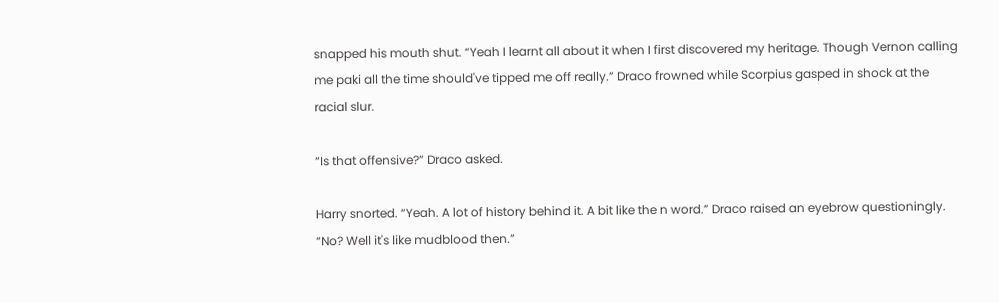snapped his mouth shut. “Yeah I learnt all about it when I first discovered my heritage. Though Vernon calling me paki all the time should've tipped me off really.” Draco frowned while Scorpius gasped in shock at the racial slur.

“Is that offensive?” Draco asked.

Harry snorted. “Yeah. A lot of history behind it. A bit like the n word.” Draco raised an eyebrow questioningly. “No? Well it's like mudblood then.”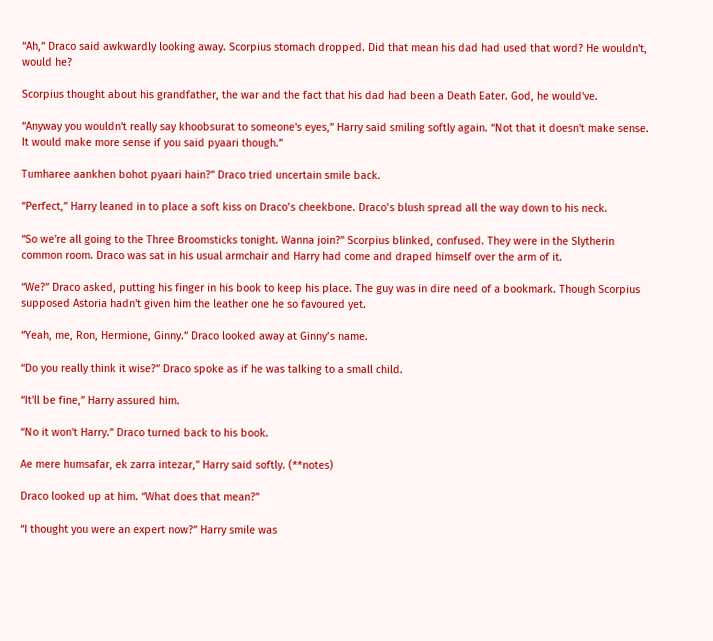“Ah,” Draco said awkwardly looking away. Scorpius stomach dropped. Did that mean his dad had used that word? He wouldn't, would he?

Scorpius thought about his grandfather, the war and the fact that his dad had been a Death Eater. God, he would've.

“Anyway you wouldn't really say khoobsurat to someone's eyes,” Harry said smiling softly again. “Not that it doesn't make sense. It would make more sense if you said pyaari though.”

Tumharee aankhen bohot pyaari hain?” Draco tried uncertain smile back.

“Perfect,” Harry leaned in to place a soft kiss on Draco’s cheekbone. Draco’s blush spread all the way down to his neck.

“So we're all going to the Three Broomsticks tonight. Wanna join?” Scorpius blinked, confused. They were in the Slytherin common room. Draco was sat in his usual armchair and Harry had come and draped himself over the arm of it.

“We?” Draco asked, putting his finger in his book to keep his place. The guy was in dire need of a bookmark. Though Scorpius supposed Astoria hadn't given him the leather one he so favoured yet.

“Yeah, me, Ron, Hermione, Ginny.” Draco looked away at Ginny’s name.

“Do you really think it wise?” Draco spoke as if he was talking to a small child.

“It'll be fine,” Harry assured him.

“No it won't Harry.” Draco turned back to his book.

Ae mere humsafar, ek zarra intezar,” Harry said softly. (**notes)

Draco looked up at him. “What does that mean?”

“I thought you were an expert now?” Harry smile was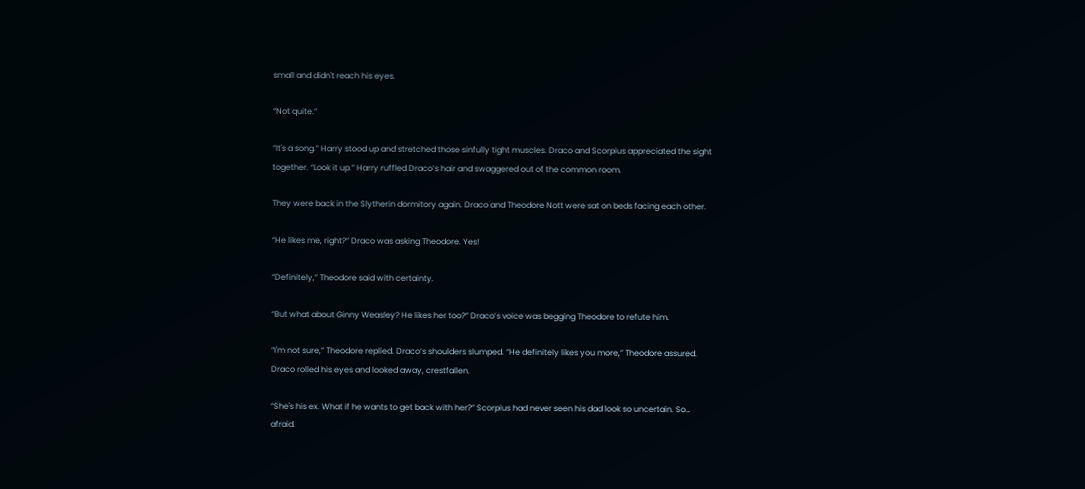small and didn't reach his eyes.

“Not quite.”

“It's a song.” Harry stood up and stretched those sinfully tight muscles. Draco and Scorpius appreciated the sight together. “Look it up.” Harry ruffled Draco’s hair and swaggered out of the common room.

They were back in the Slytherin dormitory again. Draco and Theodore Nott were sat on beds facing each other.

“He likes me, right?” Draco was asking Theodore. Yes!

“Definitely,” Theodore said with certainty.

“But what about Ginny Weasley? He likes her too?” Draco’s voice was begging Theodore to refute him.

“I'm not sure,” Theodore replied. Draco’s shoulders slumped. “He definitely likes you more,” Theodore assured. Draco rolled his eyes and looked away, crestfallen.

“She's his ex. What if he wants to get back with her?” Scorpius had never seen his dad look so uncertain. So… afraid.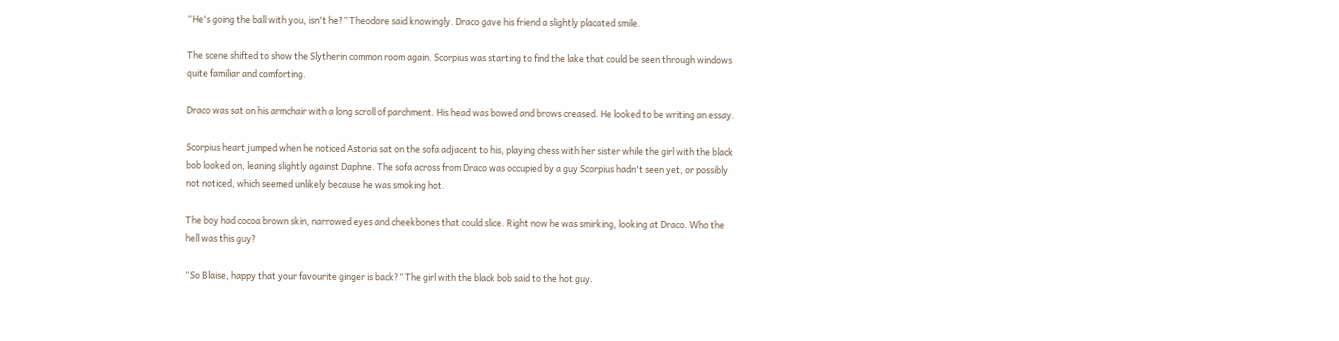“He's going the ball with you, isn't he?” Theodore said knowingly. Draco gave his friend a slightly placated smile.

The scene shifted to show the Slytherin common room again. Scorpius was starting to find the lake that could be seen through windows quite familiar and comforting.

Draco was sat on his armchair with a long scroll of parchment. His head was bowed and brows creased. He looked to be writing an essay.

Scorpius heart jumped when he noticed Astoria sat on the sofa adjacent to his, playing chess with her sister while the girl with the black bob looked on, leaning slightly against Daphne. The sofa across from Draco was occupied by a guy Scorpius hadn't seen yet, or possibly not noticed, which seemed unlikely because he was smoking hot.

The boy had cocoa brown skin, narrowed eyes and cheekbones that could slice. Right now he was smirking, looking at Draco. Who the hell was this guy?

“So Blaise, happy that your favourite ginger is back?” The girl with the black bob said to the hot guy.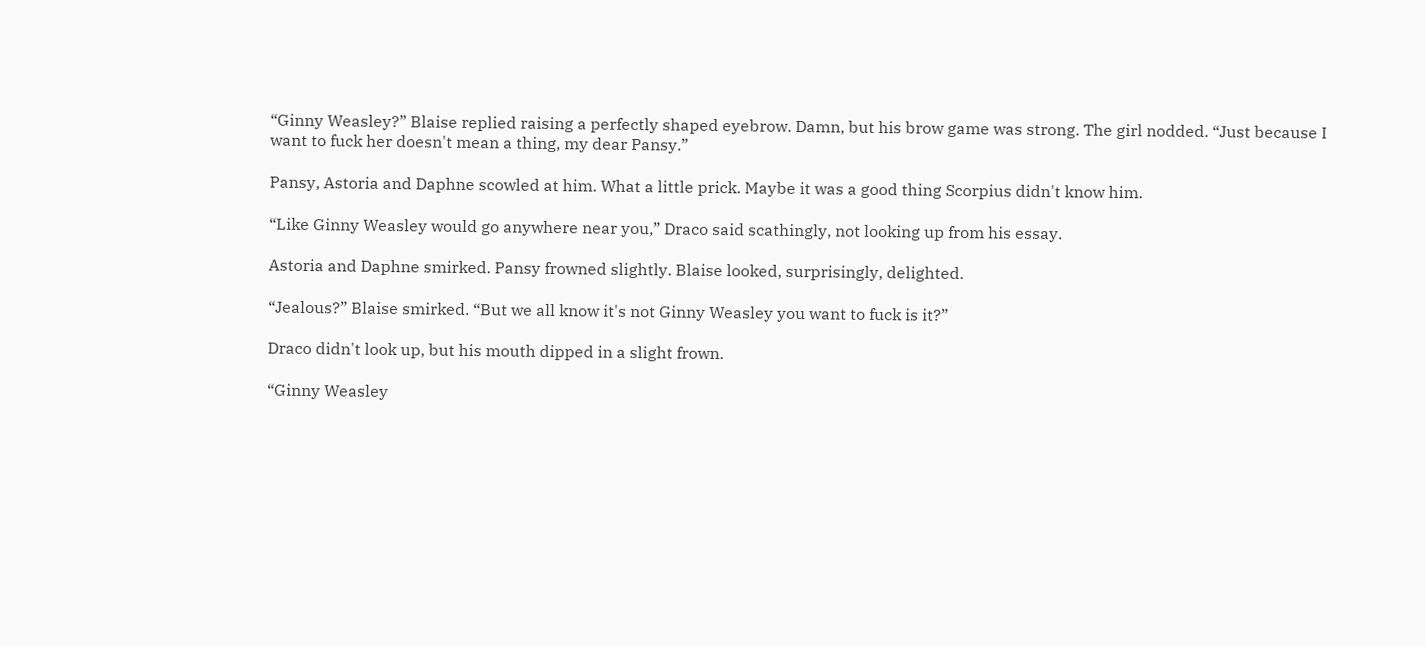“Ginny Weasley?” Blaise replied raising a perfectly shaped eyebrow. Damn, but his brow game was strong. The girl nodded. “Just because I want to fuck her doesn't mean a thing, my dear Pansy.”

Pansy, Astoria and Daphne scowled at him. What a little prick. Maybe it was a good thing Scorpius didn't know him.

“Like Ginny Weasley would go anywhere near you,” Draco said scathingly, not looking up from his essay.

Astoria and Daphne smirked. Pansy frowned slightly. Blaise looked, surprisingly, delighted.

“Jealous?” Blaise smirked. “But we all know it's not Ginny Weasley you want to fuck is it?”

Draco didn't look up, but his mouth dipped in a slight frown.

“Ginny Weasley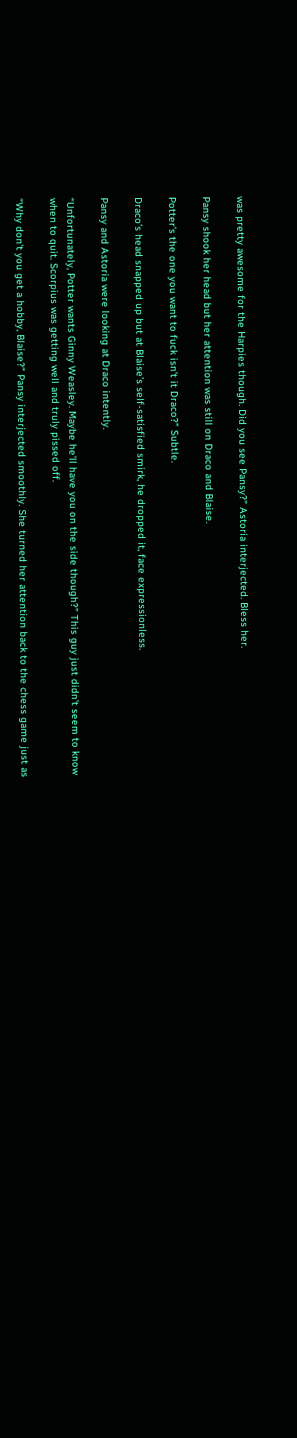was pretty awesome for the Harpies though. Did you see Pansy?” Astoria interjected. Bless her.

Pansy shook her head but her attention was still on Draco and Blaise.

Potter’s the one you want to fuck isn't it Draco?” Subtle.

Draco’s head snapped up but at Blaise’s self-satisfied smirk, he dropped it, face expressionless.

Pansy and Astoria were looking at Draco intently.

“Unfortunately, Potter wants Ginny Weasley. Maybe he'll have you on the side though?” This guy just didn't seem to know when to quit. Scorpius was getting well and truly pissed off.

“Why don't you get a hobby, Blaise?” Pansy interjected smoothly. She turned her attention back to the chess game just as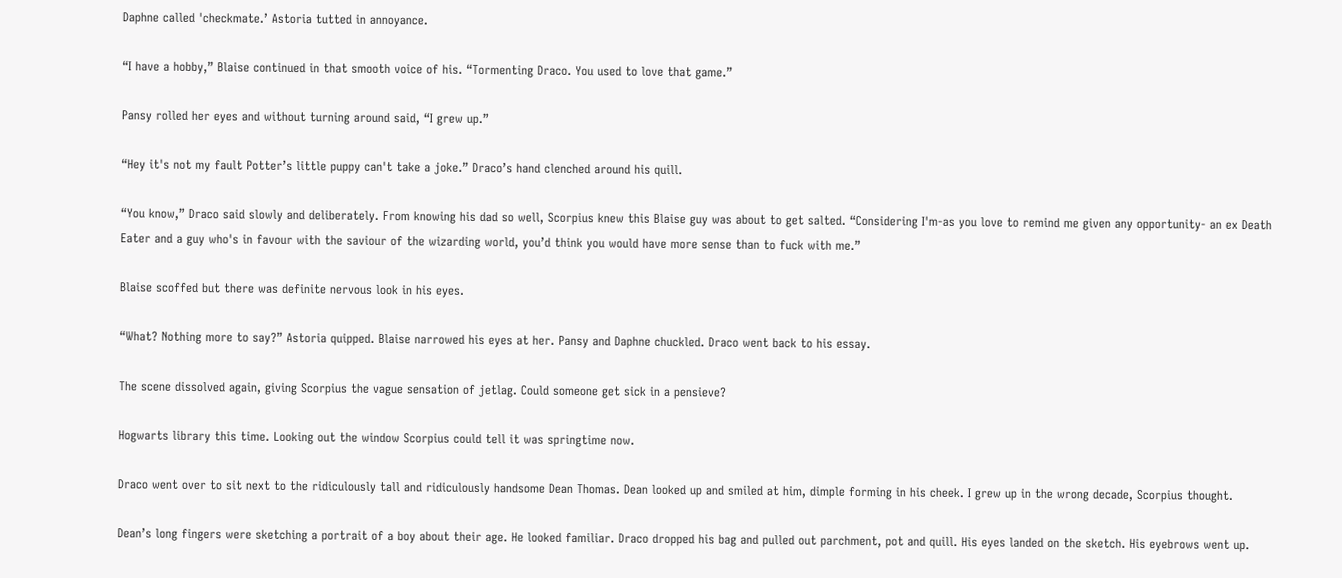Daphne called 'checkmate.’ Astoria tutted in annoyance.

“I have a hobby,” Blaise continued in that smooth voice of his. “Tormenting Draco. You used to love that game.”

Pansy rolled her eyes and without turning around said, “I grew up.”

“Hey it's not my fault Potter’s little puppy can't take a joke.” Draco’s hand clenched around his quill.

“You know,” Draco said slowly and deliberately. From knowing his dad so well, Scorpius knew this Blaise guy was about to get salted. “Considering I'm-as you love to remind me given any opportunity- an ex Death Eater and a guy who's in favour with the saviour of the wizarding world, you’d think you would have more sense than to fuck with me.”

Blaise scoffed but there was definite nervous look in his eyes.

“What? Nothing more to say?” Astoria quipped. Blaise narrowed his eyes at her. Pansy and Daphne chuckled. Draco went back to his essay.

The scene dissolved again, giving Scorpius the vague sensation of jetlag. Could someone get sick in a pensieve?

Hogwarts library this time. Looking out the window Scorpius could tell it was springtime now.

Draco went over to sit next to the ridiculously tall and ridiculously handsome Dean Thomas. Dean looked up and smiled at him, dimple forming in his cheek. I grew up in the wrong decade, Scorpius thought.

Dean’s long fingers were sketching a portrait of a boy about their age. He looked familiar. Draco dropped his bag and pulled out parchment, pot and quill. His eyes landed on the sketch. His eyebrows went up.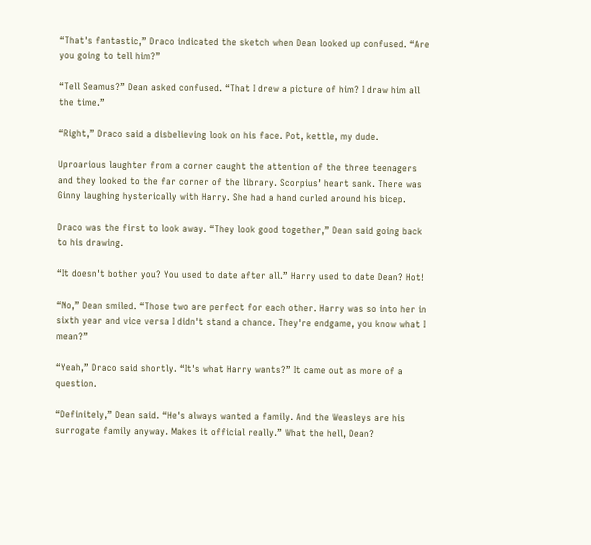“That's fantastic,” Draco indicated the sketch when Dean looked up confused. “Are you going to tell him?”

“Tell Seamus?” Dean asked confused. “That I drew a picture of him? I draw him all the time.”

“Right,” Draco said a disbelieving look on his face. Pot, kettle, my dude.

Uproarious laughter from a corner caught the attention of the three teenagers and they looked to the far corner of the library. Scorpius’ heart sank. There was Ginny laughing hysterically with Harry. She had a hand curled around his bicep.

Draco was the first to look away. “They look good together,” Dean said going back to his drawing.

“It doesn't bother you? You used to date after all.” Harry used to date Dean? Hot!

“No,” Dean smiled. “Those two are perfect for each other. Harry was so into her in sixth year and vice versa I didn't stand a chance. They're endgame, you know what I mean?”

“Yeah,” Draco said shortly. “It's what Harry wants?” It came out as more of a question.

“Definitely,” Dean said. “He's always wanted a family. And the Weasleys are his surrogate family anyway. Makes it official really.” What the hell, Dean?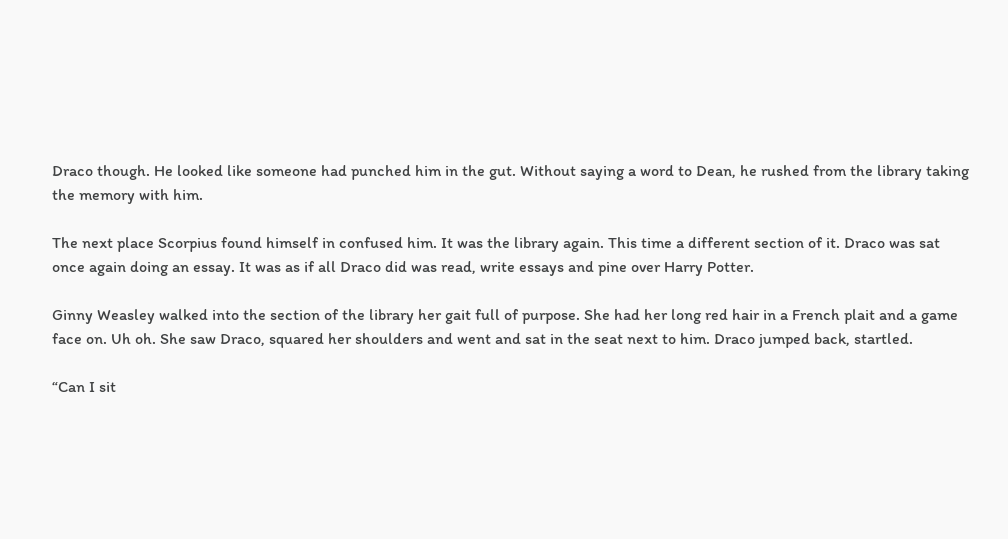Draco though. He looked like someone had punched him in the gut. Without saying a word to Dean, he rushed from the library taking the memory with him.

The next place Scorpius found himself in confused him. It was the library again. This time a different section of it. Draco was sat once again doing an essay. It was as if all Draco did was read, write essays and pine over Harry Potter.

Ginny Weasley walked into the section of the library her gait full of purpose. She had her long red hair in a French plait and a game face on. Uh oh. She saw Draco, squared her shoulders and went and sat in the seat next to him. Draco jumped back, startled.

“Can I sit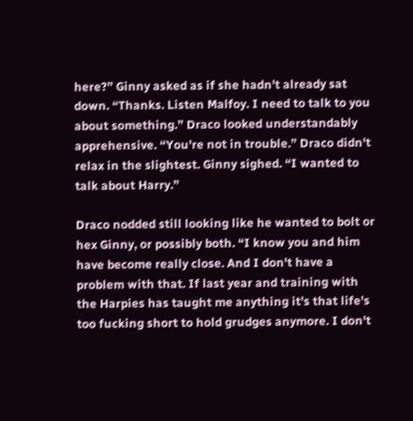here?” Ginny asked as if she hadn't already sat down. “Thanks. Listen Malfoy. I need to talk to you about something.” Draco looked understandably apprehensive. “You're not in trouble.” Draco didn't relax in the slightest. Ginny sighed. “I wanted to talk about Harry.”

Draco nodded still looking like he wanted to bolt or hex Ginny, or possibly both. “I know you and him have become really close. And I don't have a problem with that. If last year and training with the Harpies has taught me anything it's that life's too fucking short to hold grudges anymore. I don't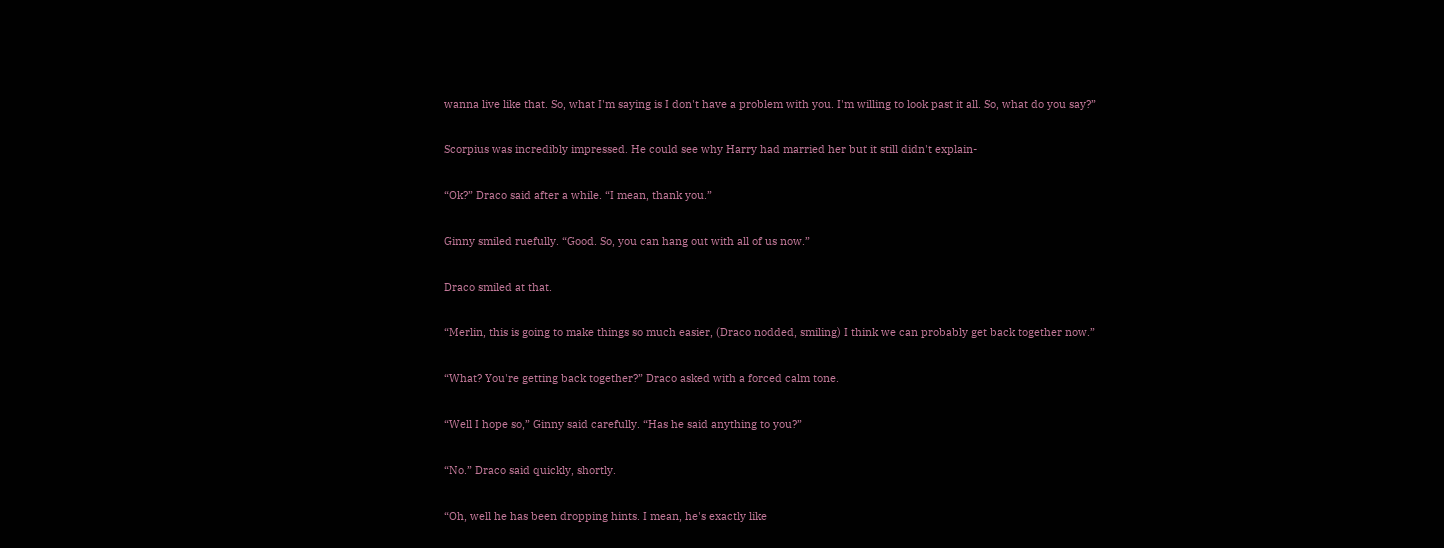wanna live like that. So, what I'm saying is I don't have a problem with you. I'm willing to look past it all. So, what do you say?”

Scorpius was incredibly impressed. He could see why Harry had married her but it still didn't explain-

“Ok?” Draco said after a while. “I mean, thank you.”

Ginny smiled ruefully. “Good. So, you can hang out with all of us now.”

Draco smiled at that.

“Merlin, this is going to make things so much easier, (Draco nodded, smiling) I think we can probably get back together now.”

“What? You're getting back together?” Draco asked with a forced calm tone.

“Well I hope so,” Ginny said carefully. “Has he said anything to you?”

“No.” Draco said quickly, shortly.

“Oh, well he has been dropping hints. I mean, he's exactly like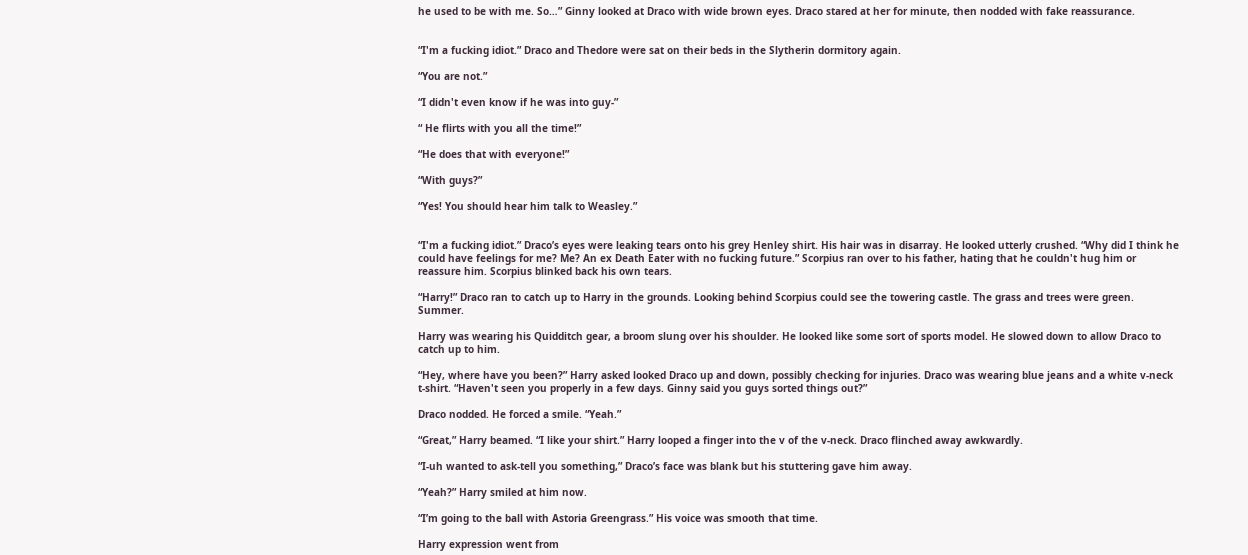he used to be with me. So…” Ginny looked at Draco with wide brown eyes. Draco stared at her for minute, then nodded with fake reassurance.


“I'm a fucking idiot.” Draco and Thedore were sat on their beds in the Slytherin dormitory again.

“You are not.”

“I didn't even know if he was into guy-”

“ He flirts with you all the time!”

“He does that with everyone!”

“With guys?”

“Yes! You should hear him talk to Weasley.”


“I'm a fucking idiot.” Draco’s eyes were leaking tears onto his grey Henley shirt. His hair was in disarray. He looked utterly crushed. “Why did I think he could have feelings for me? Me? An ex Death Eater with no fucking future.” Scorpius ran over to his father, hating that he couldn't hug him or reassure him. Scorpius blinked back his own tears.

“Harry!” Draco ran to catch up to Harry in the grounds. Looking behind Scorpius could see the towering castle. The grass and trees were green. Summer.

Harry was wearing his Quidditch gear, a broom slung over his shoulder. He looked like some sort of sports model. He slowed down to allow Draco to catch up to him.

“Hey, where have you been?” Harry asked looked Draco up and down, possibly checking for injuries. Draco was wearing blue jeans and a white v-neck t-shirt. “Haven't seen you properly in a few days. Ginny said you guys sorted things out?”

Draco nodded. He forced a smile. “Yeah.”

“Great,” Harry beamed. “I like your shirt.” Harry looped a finger into the v of the v-neck. Draco flinched away awkwardly.

“I-uh wanted to ask-tell you something,” Draco’s face was blank but his stuttering gave him away.

“Yeah?” Harry smiled at him now.

“I’m going to the ball with Astoria Greengrass.” His voice was smooth that time.

Harry expression went from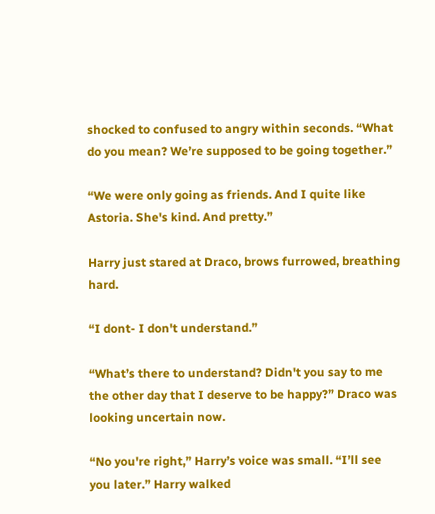shocked to confused to angry within seconds. “What do you mean? We’re supposed to be going together.”

“We were only going as friends. And I quite like Astoria. She's kind. And pretty.”

Harry just stared at Draco, brows furrowed, breathing hard.

“I dont- I don't understand.”

“What’s there to understand? Didn't you say to me the other day that I deserve to be happy?” Draco was looking uncertain now.

“No you're right,” Harry’s voice was small. “I’ll see you later.” Harry walked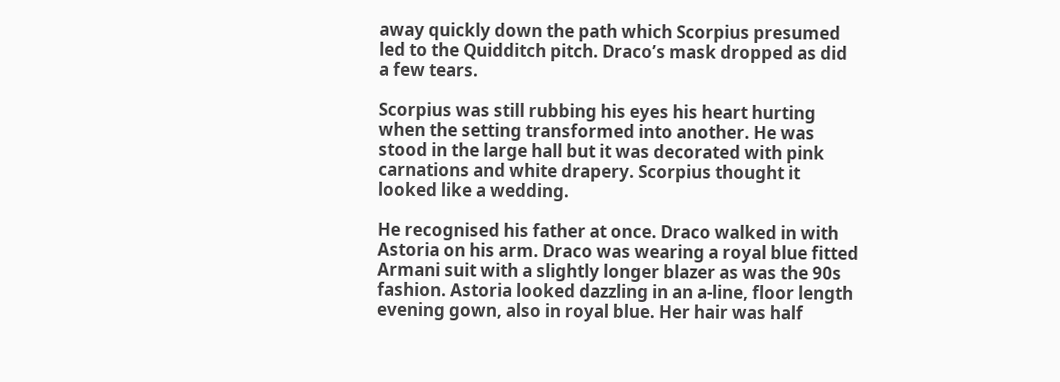away quickly down the path which Scorpius presumed led to the Quidditch pitch. Draco’s mask dropped as did a few tears.

Scorpius was still rubbing his eyes his heart hurting when the setting transformed into another. He was stood in the large hall but it was decorated with pink carnations and white drapery. Scorpius thought it looked like a wedding.

He recognised his father at once. Draco walked in with Astoria on his arm. Draco was wearing a royal blue fitted Armani suit with a slightly longer blazer as was the 90s fashion. Astoria looked dazzling in an a-line, floor length evening gown, also in royal blue. Her hair was half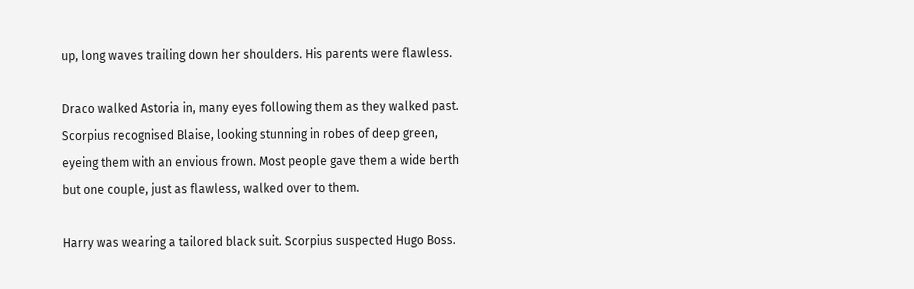up, long waves trailing down her shoulders. His parents were flawless.

Draco walked Astoria in, many eyes following them as they walked past. Scorpius recognised Blaise, looking stunning in robes of deep green, eyeing them with an envious frown. Most people gave them a wide berth but one couple, just as flawless, walked over to them.

Harry was wearing a tailored black suit. Scorpius suspected Hugo Boss.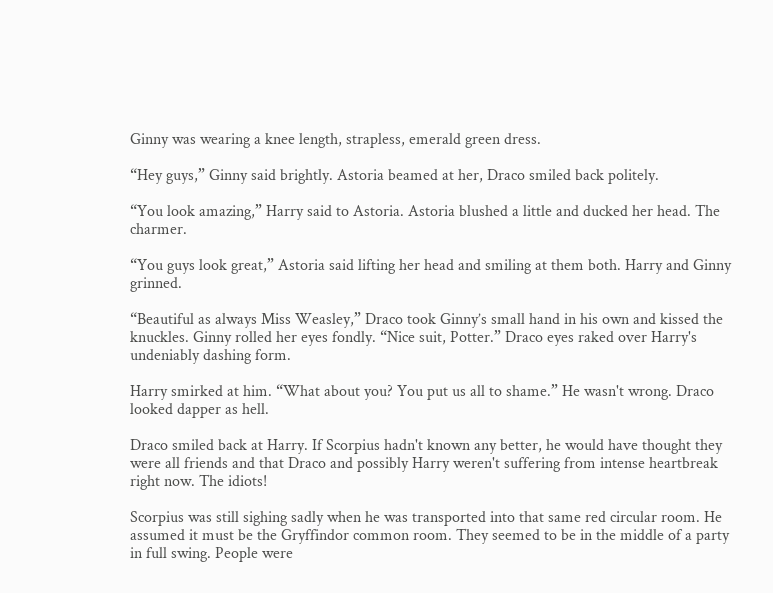Ginny was wearing a knee length, strapless, emerald green dress.

“Hey guys,” Ginny said brightly. Astoria beamed at her, Draco smiled back politely.

“You look amazing,” Harry said to Astoria. Astoria blushed a little and ducked her head. The charmer.

“You guys look great,” Astoria said lifting her head and smiling at them both. Harry and Ginny grinned.

“Beautiful as always Miss Weasley,” Draco took Ginny’s small hand in his own and kissed the knuckles. Ginny rolled her eyes fondly. “Nice suit, Potter.” Draco eyes raked over Harry's undeniably dashing form.

Harry smirked at him. “What about you? You put us all to shame.” He wasn't wrong. Draco looked dapper as hell.

Draco smiled back at Harry. If Scorpius hadn't known any better, he would have thought they were all friends and that Draco and possibly Harry weren't suffering from intense heartbreak right now. The idiots!

Scorpius was still sighing sadly when he was transported into that same red circular room. He assumed it must be the Gryffindor common room. They seemed to be in the middle of a party in full swing. People were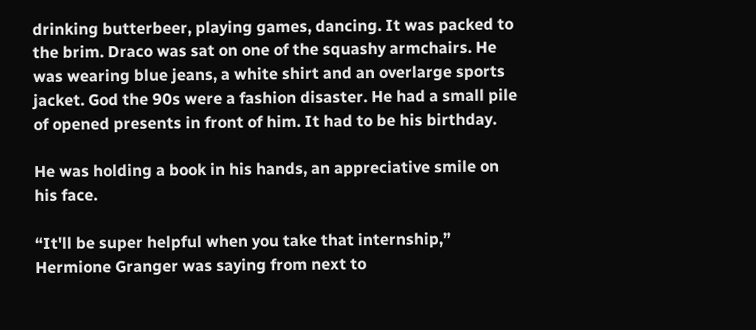drinking butterbeer, playing games, dancing. It was packed to the brim. Draco was sat on one of the squashy armchairs. He was wearing blue jeans, a white shirt and an overlarge sports jacket. God the 90s were a fashion disaster. He had a small pile of opened presents in front of him. It had to be his birthday.

He was holding a book in his hands, an appreciative smile on his face.

“It'll be super helpful when you take that internship,” Hermione Granger was saying from next to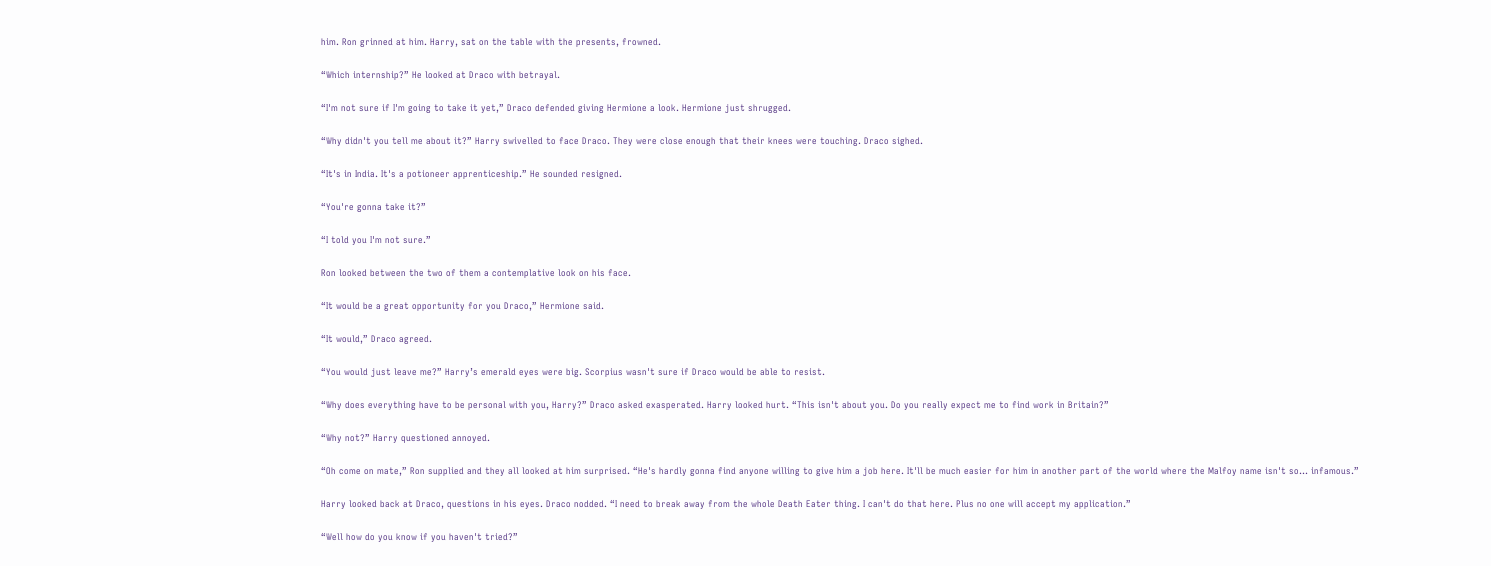him. Ron grinned at him. Harry, sat on the table with the presents, frowned.

“Which internship?” He looked at Draco with betrayal.

“I'm not sure if I'm going to take it yet,” Draco defended giving Hermione a look. Hermione just shrugged.

“Why didn't you tell me about it?” Harry swivelled to face Draco. They were close enough that their knees were touching. Draco sighed.

“It's in India. It's a potioneer apprenticeship.” He sounded resigned.

“You're gonna take it?”

“I told you I'm not sure.”

Ron looked between the two of them a contemplative look on his face.

“It would be a great opportunity for you Draco,” Hermione said.

“It would,” Draco agreed.

“You would just leave me?” Harry’s emerald eyes were big. Scorpius wasn't sure if Draco would be able to resist.

“Why does everything have to be personal with you, Harry?” Draco asked exasperated. Harry looked hurt. “This isn't about you. Do you really expect me to find work in Britain?”

“Why not?” Harry questioned annoyed.

“Oh come on mate,” Ron supplied and they all looked at him surprised. “He's hardly gonna find anyone willing to give him a job here. It'll be much easier for him in another part of the world where the Malfoy name isn't so... infamous.”

Harry looked back at Draco, questions in his eyes. Draco nodded. “I need to break away from the whole Death Eater thing. I can't do that here. Plus no one will accept my application.”

“Well how do you know if you haven't tried?”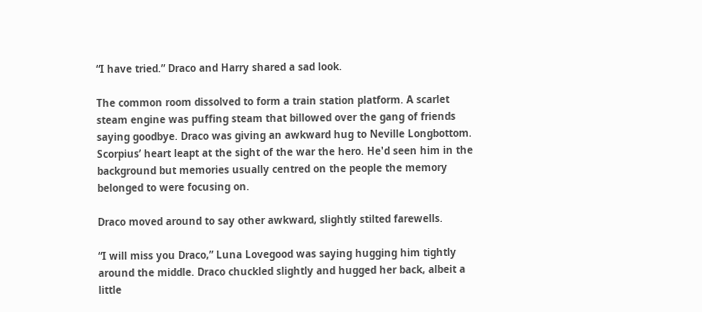“I have tried.” Draco and Harry shared a sad look.

The common room dissolved to form a train station platform. A scarlet steam engine was puffing steam that billowed over the gang of friends saying goodbye. Draco was giving an awkward hug to Neville Longbottom. Scorpius’ heart leapt at the sight of the war the hero. He'd seen him in the background but memories usually centred on the people the memory belonged to were focusing on.

Draco moved around to say other awkward, slightly stilted farewells.

“I will miss you Draco,” Luna Lovegood was saying hugging him tightly around the middle. Draco chuckled slightly and hugged her back, albeit a little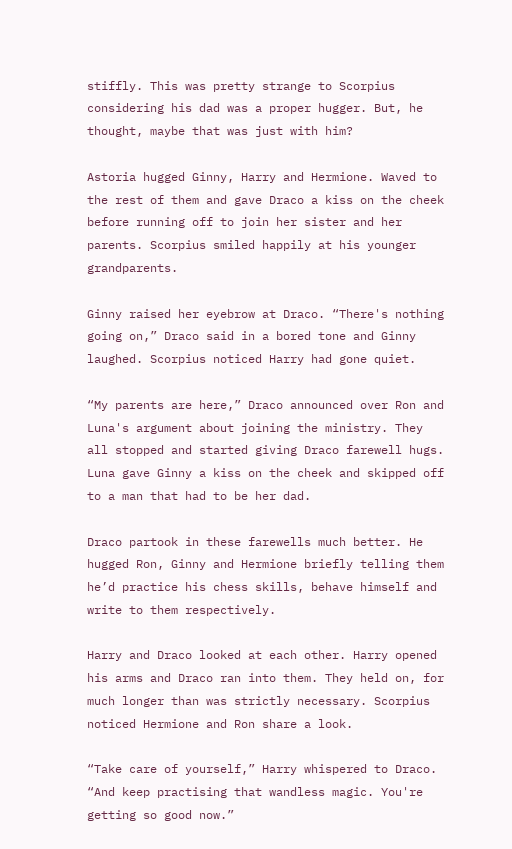stiffly. This was pretty strange to Scorpius considering his dad was a proper hugger. But, he thought, maybe that was just with him?

Astoria hugged Ginny, Harry and Hermione. Waved to the rest of them and gave Draco a kiss on the cheek before running off to join her sister and her parents. Scorpius smiled happily at his younger grandparents.

Ginny raised her eyebrow at Draco. “There's nothing going on,” Draco said in a bored tone and Ginny laughed. Scorpius noticed Harry had gone quiet.

“My parents are here,” Draco announced over Ron and Luna's argument about joining the ministry. They all stopped and started giving Draco farewell hugs. Luna gave Ginny a kiss on the cheek and skipped off to a man that had to be her dad.

Draco partook in these farewells much better. He hugged Ron, Ginny and Hermione briefly telling them he’d practice his chess skills, behave himself and write to them respectively.

Harry and Draco looked at each other. Harry opened his arms and Draco ran into them. They held on, for much longer than was strictly necessary. Scorpius noticed Hermione and Ron share a look.

“Take care of yourself,” Harry whispered to Draco. “And keep practising that wandless magic. You're getting so good now.”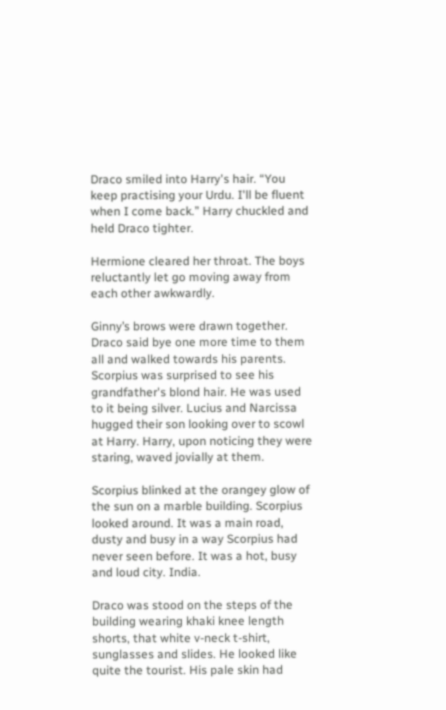Draco smiled into Harry's hair. “You keep practising your Urdu. I'll be fluent when I come back.” Harry chuckled and held Draco tighter.

Hermione cleared her throat. The boys reluctantly let go moving away from each other awkwardly.

Ginny’s brows were drawn together. Draco said bye one more time to them all and walked towards his parents. Scorpius was surprised to see his grandfather's blond hair. He was used to it being silver. Lucius and Narcissa hugged their son looking over to scowl at Harry. Harry, upon noticing they were staring, waved jovially at them.

Scorpius blinked at the orangey glow of the sun on a marble building. Scorpius looked around. It was a main road, dusty and busy in a way Scorpius had never seen before. It was a hot, busy and loud city. India.

Draco was stood on the steps of the building wearing khaki knee length shorts, that white v-neck t-shirt, sunglasses and slides. He looked like quite the tourist. His pale skin had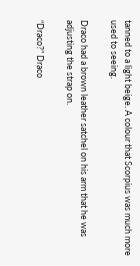tanned to a light beige. A colour that Scorpius was much more used to seeing.

Draco had a brown leather satchel on his arm that he was adjusting the strap on.

“Draco?” Draco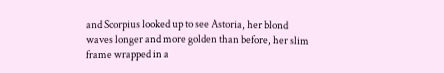and Scorpius looked up to see Astoria, her blond waves longer and more golden than before, her slim frame wrapped in a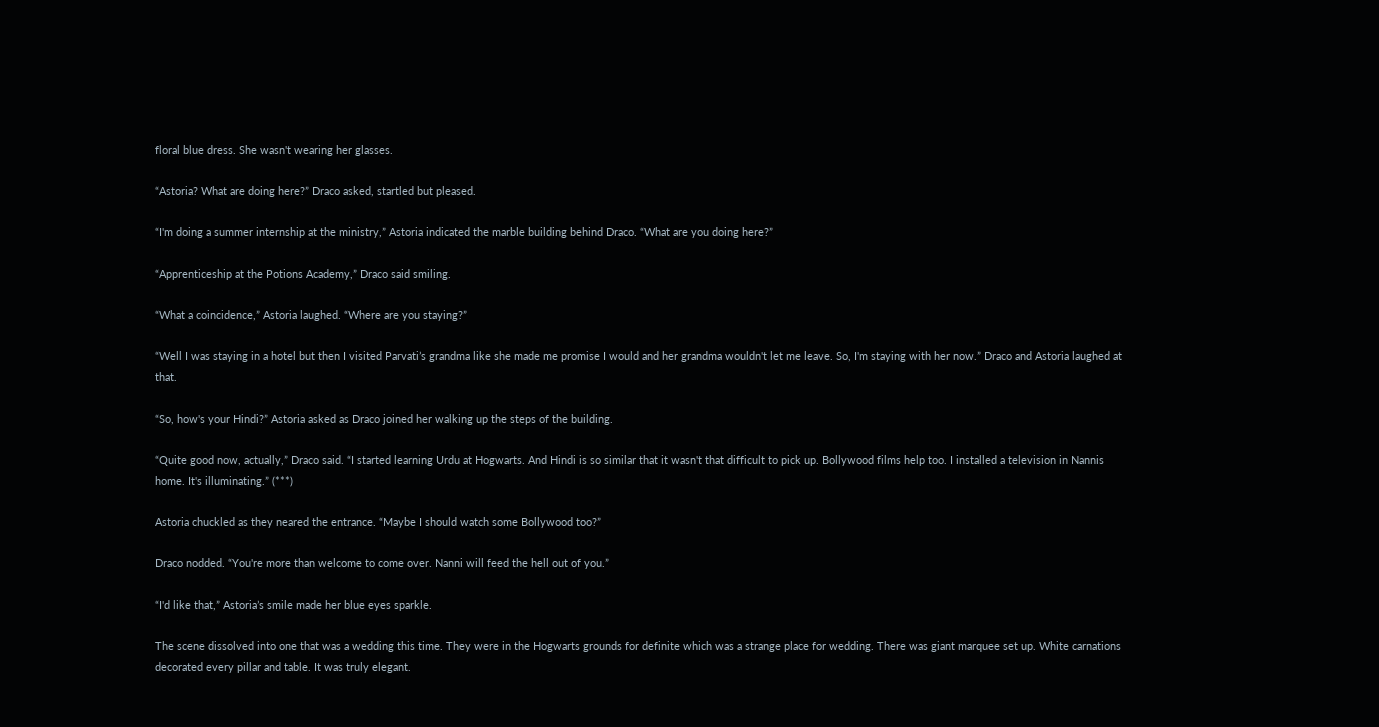floral blue dress. She wasn't wearing her glasses.

“Astoria? What are doing here?” Draco asked, startled but pleased.

“I'm doing a summer internship at the ministry,” Astoria indicated the marble building behind Draco. “What are you doing here?”

“Apprenticeship at the Potions Academy,” Draco said smiling.

“What a coincidence,” Astoria laughed. “Where are you staying?”

“Well I was staying in a hotel but then I visited Parvati’s grandma like she made me promise I would and her grandma wouldn't let me leave. So, I'm staying with her now.” Draco and Astoria laughed at that.

“So, how's your Hindi?” Astoria asked as Draco joined her walking up the steps of the building.

“Quite good now, actually,” Draco said. “I started learning Urdu at Hogwarts. And Hindi is so similar that it wasn't that difficult to pick up. Bollywood films help too. I installed a television in Nannis home. It's illuminating.” (***)

Astoria chuckled as they neared the entrance. “Maybe I should watch some Bollywood too?”

Draco nodded. “You're more than welcome to come over. Nanni will feed the hell out of you.”

“I'd like that,” Astoria’s smile made her blue eyes sparkle.

The scene dissolved into one that was a wedding this time. They were in the Hogwarts grounds for definite which was a strange place for wedding. There was giant marquee set up. White carnations decorated every pillar and table. It was truly elegant.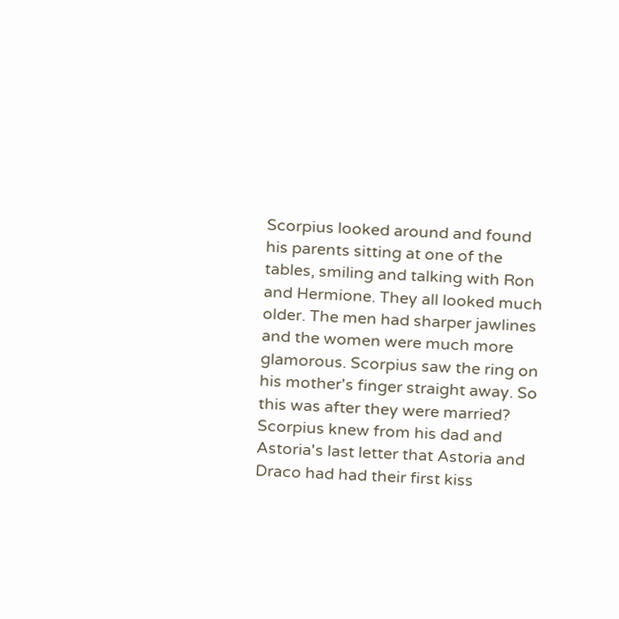Scorpius looked around and found his parents sitting at one of the tables, smiling and talking with Ron and Hermione. They all looked much older. The men had sharper jawlines and the women were much more glamorous. Scorpius saw the ring on his mother's finger straight away. So this was after they were married? Scorpius knew from his dad and Astoria's last letter that Astoria and Draco had had their first kiss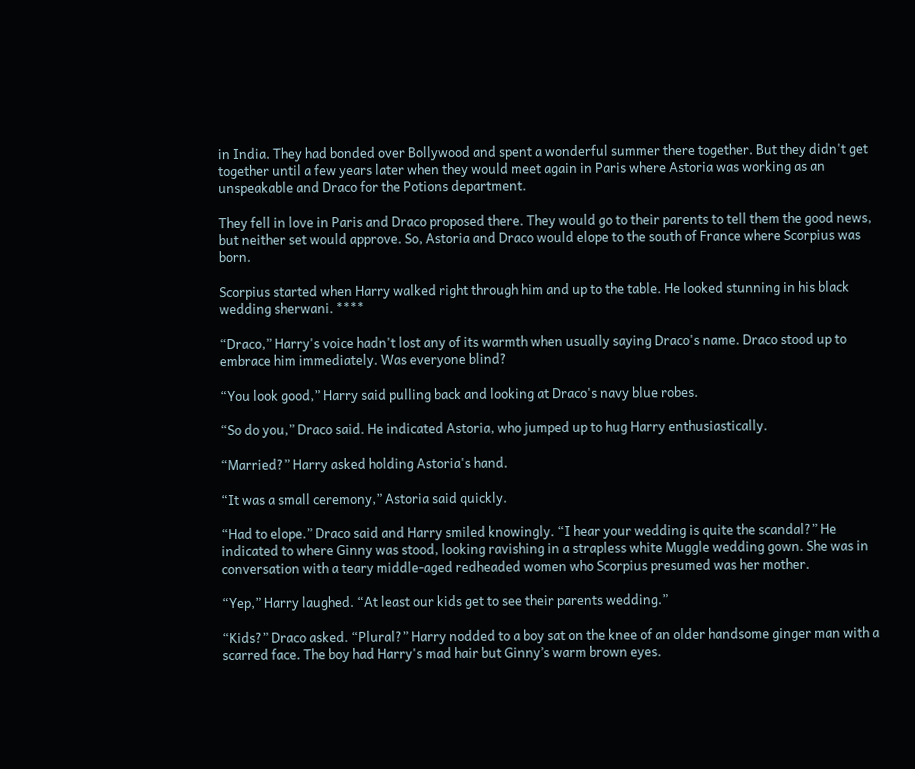in India. They had bonded over Bollywood and spent a wonderful summer there together. But they didn't get together until a few years later when they would meet again in Paris where Astoria was working as an unspeakable and Draco for the Potions department.

They fell in love in Paris and Draco proposed there. They would go to their parents to tell them the good news, but neither set would approve. So, Astoria and Draco would elope to the south of France where Scorpius was born.

Scorpius started when Harry walked right through him and up to the table. He looked stunning in his black wedding sherwani. ****

“Draco,” Harry's voice hadn't lost any of its warmth when usually saying Draco's name. Draco stood up to embrace him immediately. Was everyone blind?

“You look good,” Harry said pulling back and looking at Draco's navy blue robes.

“So do you,” Draco said. He indicated Astoria, who jumped up to hug Harry enthusiastically.

“Married?” Harry asked holding Astoria's hand.

“It was a small ceremony,” Astoria said quickly.

“Had to elope.” Draco said and Harry smiled knowingly. “I hear your wedding is quite the scandal?” He indicated to where Ginny was stood, looking ravishing in a strapless white Muggle wedding gown. She was in conversation with a teary middle-aged redheaded women who Scorpius presumed was her mother.

“Yep,” Harry laughed. “At least our kids get to see their parents wedding.”

“Kids?” Draco asked. “Plural?” Harry nodded to a boy sat on the knee of an older handsome ginger man with a scarred face. The boy had Harry's mad hair but Ginny’s warm brown eyes.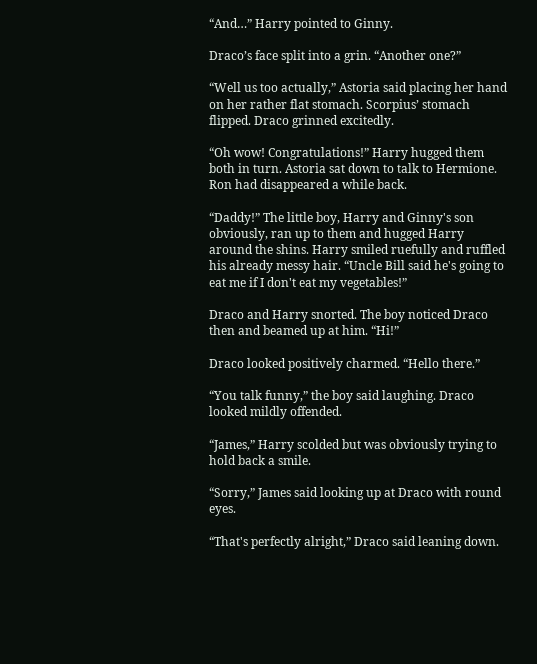“And…” Harry pointed to Ginny.

Draco’s face split into a grin. “Another one?”

“Well us too actually,” Astoria said placing her hand on her rather flat stomach. Scorpius’ stomach flipped. Draco grinned excitedly.

“Oh wow! Congratulations!” Harry hugged them both in turn. Astoria sat down to talk to Hermione. Ron had disappeared a while back.

“Daddy!” The little boy, Harry and Ginny's son obviously, ran up to them and hugged Harry around the shins. Harry smiled ruefully and ruffled his already messy hair. “Uncle Bill said he's going to eat me if I don't eat my vegetables!”

Draco and Harry snorted. The boy noticed Draco then and beamed up at him. “Hi!”

Draco looked positively charmed. “Hello there.”

“You talk funny,” the boy said laughing. Draco looked mildly offended.

“James,” Harry scolded but was obviously trying to hold back a smile.

“Sorry,” James said looking up at Draco with round eyes.

“That's perfectly alright,” Draco said leaning down.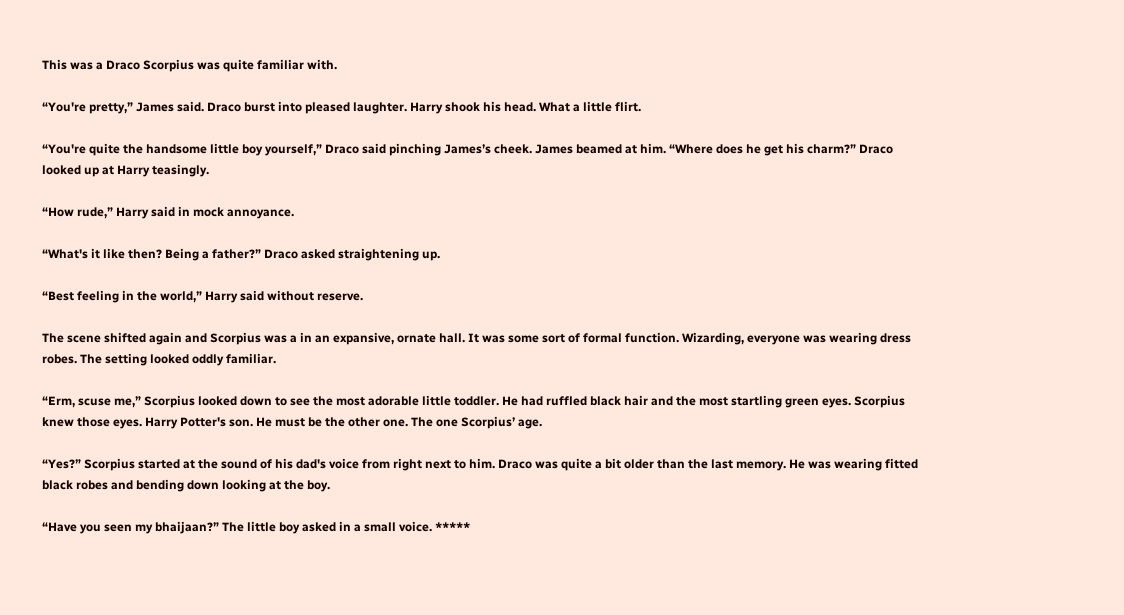This was a Draco Scorpius was quite familiar with.

“You're pretty,” James said. Draco burst into pleased laughter. Harry shook his head. What a little flirt.

“You're quite the handsome little boy yourself,” Draco said pinching James’s cheek. James beamed at him. “Where does he get his charm?” Draco looked up at Harry teasingly.

“How rude,” Harry said in mock annoyance.

“What's it like then? Being a father?” Draco asked straightening up.

“Best feeling in the world,” Harry said without reserve.

The scene shifted again and Scorpius was a in an expansive, ornate hall. It was some sort of formal function. Wizarding, everyone was wearing dress robes. The setting looked oddly familiar.

“Erm, scuse me,” Scorpius looked down to see the most adorable little toddler. He had ruffled black hair and the most startling green eyes. Scorpius knew those eyes. Harry Potter's son. He must be the other one. The one Scorpius’ age.

“Yes?” Scorpius started at the sound of his dad's voice from right next to him. Draco was quite a bit older than the last memory. He was wearing fitted black robes and bending down looking at the boy.

“Have you seen my bhaijaan?” The little boy asked in a small voice. *****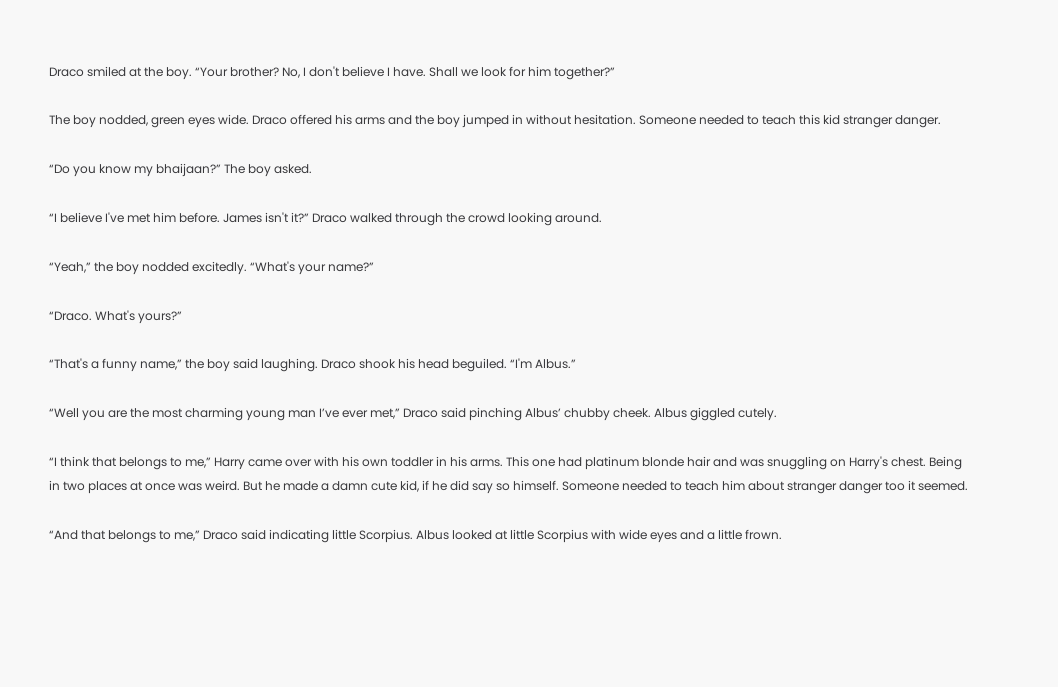Draco smiled at the boy. “Your brother? No, I don't believe I have. Shall we look for him together?”

The boy nodded, green eyes wide. Draco offered his arms and the boy jumped in without hesitation. Someone needed to teach this kid stranger danger.

“Do you know my bhaijaan?” The boy asked.

“I believe I've met him before. James isn't it?” Draco walked through the crowd looking around.

“Yeah,” the boy nodded excitedly. “What's your name?”

“Draco. What's yours?”

“That's a funny name,” the boy said laughing. Draco shook his head beguiled. “I'm Albus.”

“Well you are the most charming young man I’ve ever met,” Draco said pinching Albus’ chubby cheek. Albus giggled cutely.

“I think that belongs to me,” Harry came over with his own toddler in his arms. This one had platinum blonde hair and was snuggling on Harry's chest. Being in two places at once was weird. But he made a damn cute kid, if he did say so himself. Someone needed to teach him about stranger danger too it seemed.

“And that belongs to me,” Draco said indicating little Scorpius. Albus looked at little Scorpius with wide eyes and a little frown.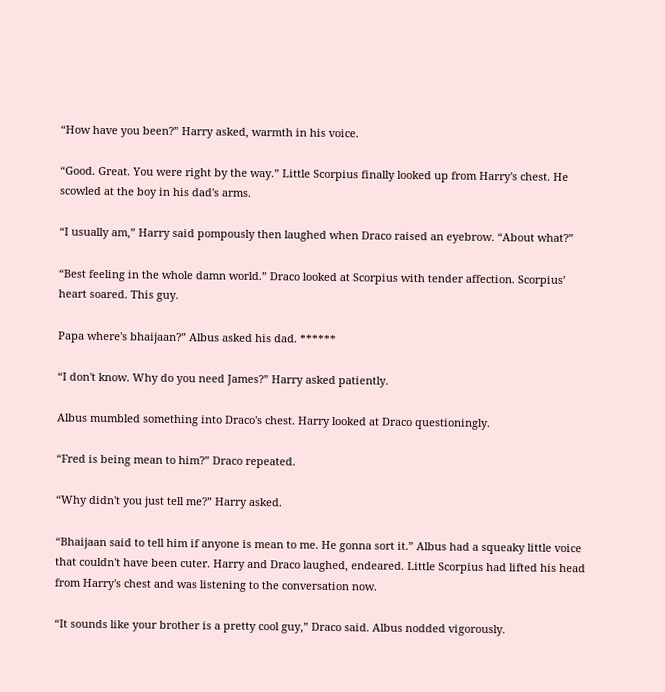“How have you been?” Harry asked, warmth in his voice.

“Good. Great. You were right by the way.” Little Scorpius finally looked up from Harry's chest. He scowled at the boy in his dad's arms.

“I usually am,” Harry said pompously then laughed when Draco raised an eyebrow. “About what?”

“Best feeling in the whole damn world.” Draco looked at Scorpius with tender affection. Scorpius’ heart soared. This guy.

Papa where's bhaijaan?” Albus asked his dad. ******

“I don't know. Why do you need James?” Harry asked patiently.

Albus mumbled something into Draco's chest. Harry looked at Draco questioningly.

“Fred is being mean to him?” Draco repeated.

“Why didn't you just tell me?” Harry asked.

“Bhaijaan said to tell him if anyone is mean to me. He gonna sort it.” Albus had a squeaky little voice that couldn't have been cuter. Harry and Draco laughed, endeared. Little Scorpius had lifted his head from Harry's chest and was listening to the conversation now.

“It sounds like your brother is a pretty cool guy,” Draco said. Albus nodded vigorously.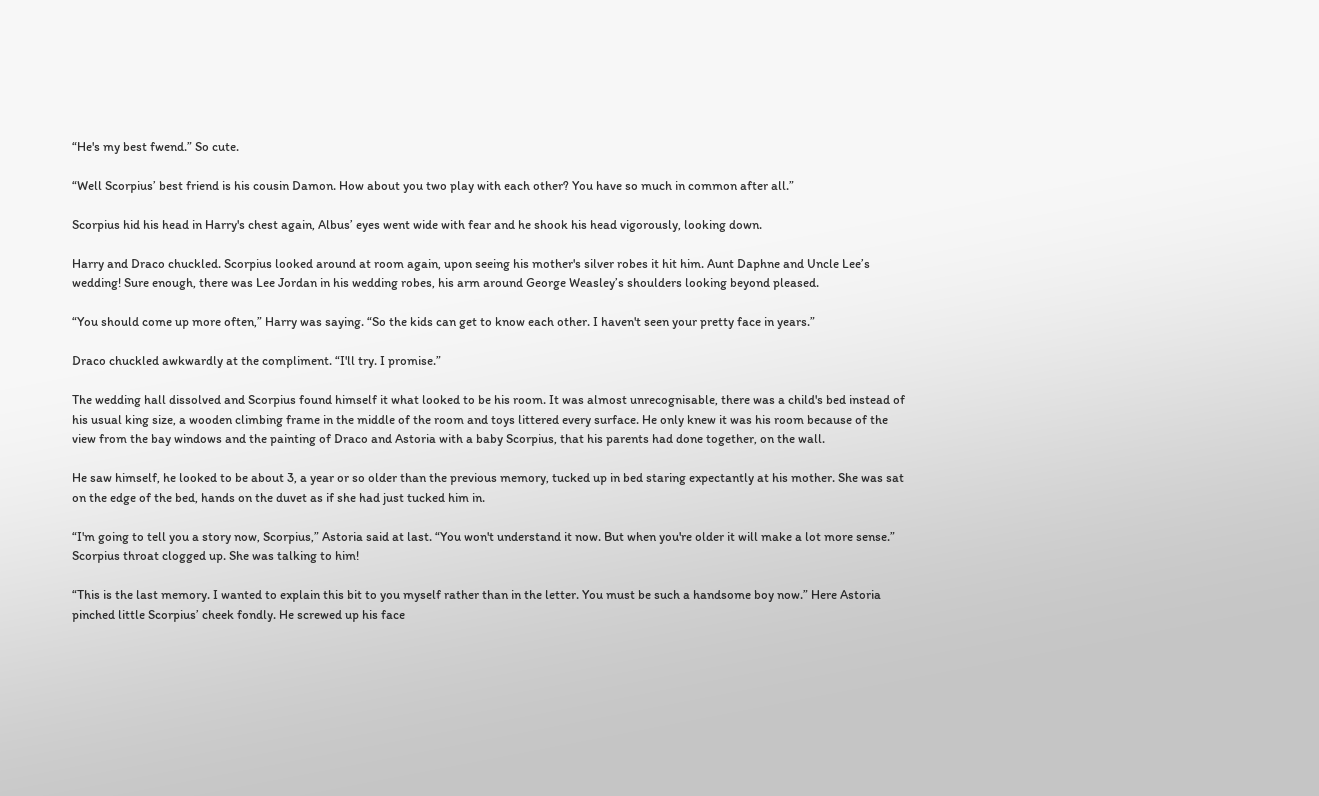“He's my best fwend.” So cute.

“Well Scorpius’ best friend is his cousin Damon. How about you two play with each other? You have so much in common after all.”

Scorpius hid his head in Harry's chest again, Albus’ eyes went wide with fear and he shook his head vigorously, looking down.

Harry and Draco chuckled. Scorpius looked around at room again, upon seeing his mother's silver robes it hit him. Aunt Daphne and Uncle Lee’s wedding! Sure enough, there was Lee Jordan in his wedding robes, his arm around George Weasley’s shoulders looking beyond pleased.

“You should come up more often,” Harry was saying. “So the kids can get to know each other. I haven't seen your pretty face in years.”

Draco chuckled awkwardly at the compliment. “I'll try. I promise.”

The wedding hall dissolved and Scorpius found himself it what looked to be his room. It was almost unrecognisable, there was a child's bed instead of his usual king size, a wooden climbing frame in the middle of the room and toys littered every surface. He only knew it was his room because of the view from the bay windows and the painting of Draco and Astoria with a baby Scorpius, that his parents had done together, on the wall.

He saw himself, he looked to be about 3, a year or so older than the previous memory, tucked up in bed staring expectantly at his mother. She was sat on the edge of the bed, hands on the duvet as if she had just tucked him in.

“I'm going to tell you a story now, Scorpius,” Astoria said at last. “You won't understand it now. But when you're older it will make a lot more sense.” Scorpius throat clogged up. She was talking to him!

“This is the last memory. I wanted to explain this bit to you myself rather than in the letter. You must be such a handsome boy now.” Here Astoria pinched little Scorpius’ cheek fondly. He screwed up his face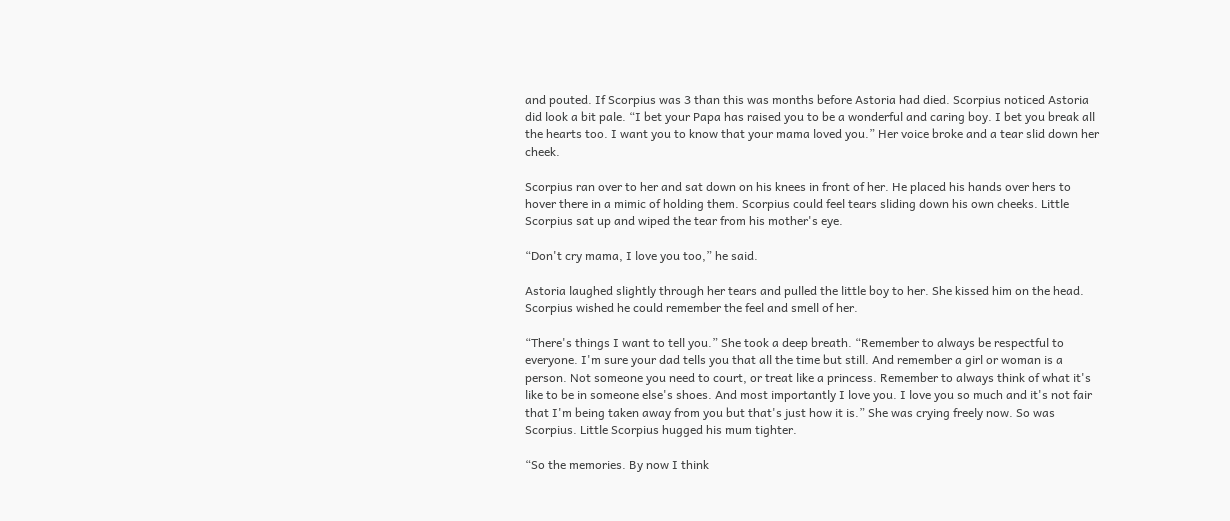and pouted. If Scorpius was 3 than this was months before Astoria had died. Scorpius noticed Astoria did look a bit pale. “I bet your Papa has raised you to be a wonderful and caring boy. I bet you break all the hearts too. I want you to know that your mama loved you.” Her voice broke and a tear slid down her cheek.

Scorpius ran over to her and sat down on his knees in front of her. He placed his hands over hers to hover there in a mimic of holding them. Scorpius could feel tears sliding down his own cheeks. Little Scorpius sat up and wiped the tear from his mother's eye.

“Don't cry mama, I love you too,” he said.

Astoria laughed slightly through her tears and pulled the little boy to her. She kissed him on the head. Scorpius wished he could remember the feel and smell of her.

“There's things I want to tell you.” She took a deep breath. “Remember to always be respectful to everyone. I'm sure your dad tells you that all the time but still. And remember a girl or woman is a person. Not someone you need to court, or treat like a princess. Remember to always think of what it's like to be in someone else's shoes. And most importantly I love you. I love you so much and it's not fair that I'm being taken away from you but that's just how it is.” She was crying freely now. So was Scorpius. Little Scorpius hugged his mum tighter.

“So the memories. By now I think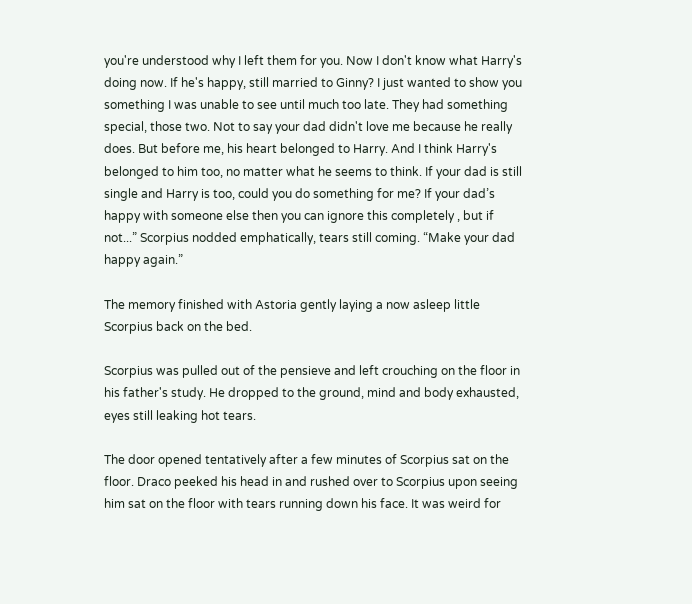you're understood why I left them for you. Now I don't know what Harry's doing now. If he's happy, still married to Ginny? I just wanted to show you something I was unable to see until much too late. They had something special, those two. Not to say your dad didn't love me because he really does. But before me, his heart belonged to Harry. And I think Harry's belonged to him too, no matter what he seems to think. If your dad is still single and Harry is too, could you do something for me? If your dad’s happy with someone else then you can ignore this completely , but if not...” Scorpius nodded emphatically, tears still coming. “Make your dad happy again.”

The memory finished with Astoria gently laying a now asleep little Scorpius back on the bed.

Scorpius was pulled out of the pensieve and left crouching on the floor in his father's study. He dropped to the ground, mind and body exhausted, eyes still leaking hot tears.

The door opened tentatively after a few minutes of Scorpius sat on the floor. Draco peeked his head in and rushed over to Scorpius upon seeing him sat on the floor with tears running down his face. It was weird for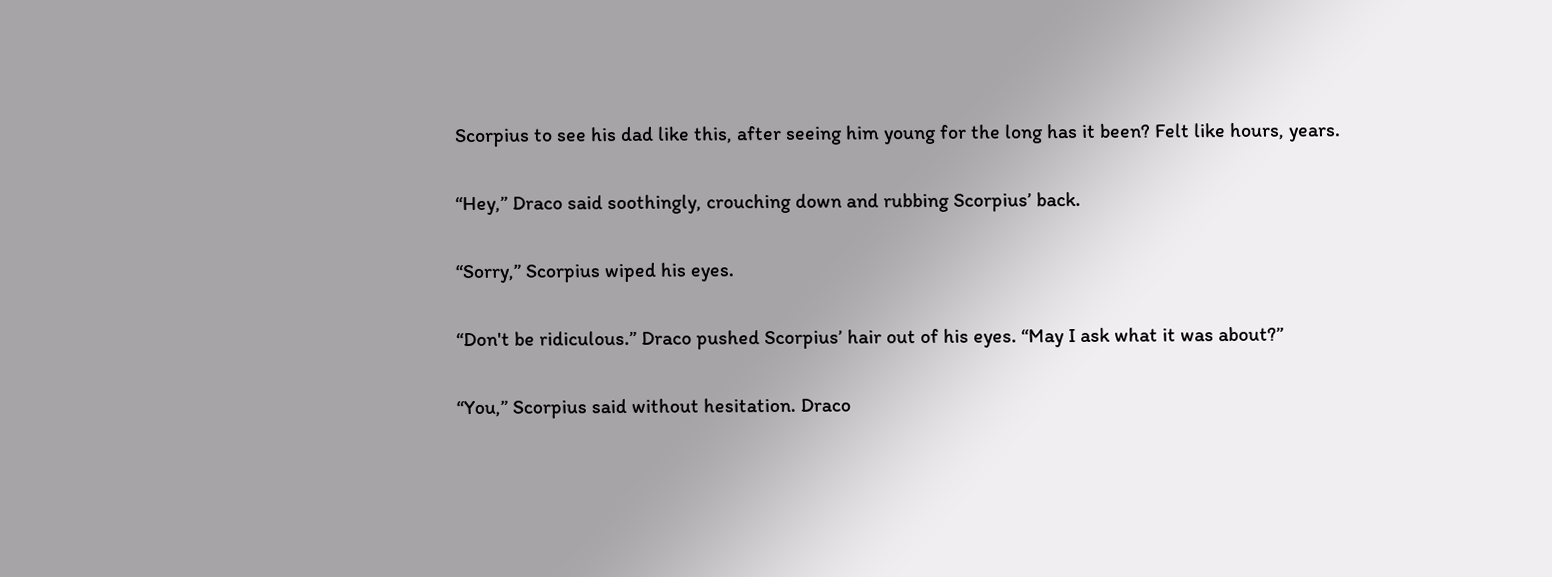Scorpius to see his dad like this, after seeing him young for the long has it been? Felt like hours, years.

“Hey,” Draco said soothingly, crouching down and rubbing Scorpius’ back.

“Sorry,” Scorpius wiped his eyes.

“Don't be ridiculous.” Draco pushed Scorpius’ hair out of his eyes. “May I ask what it was about?”

“You,” Scorpius said without hesitation. Draco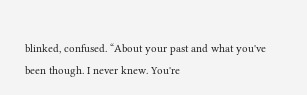blinked, confused. “About your past and what you've been though. I never knew. You're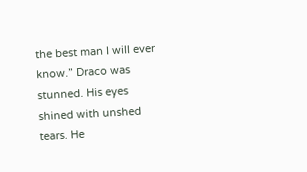the best man I will ever know.” Draco was stunned. His eyes shined with unshed tears. He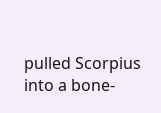pulled Scorpius into a bone-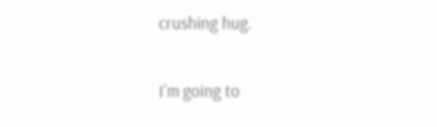crushing hug.

I'm going to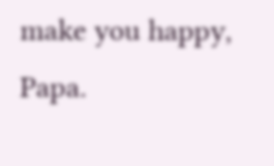make you happy, Papa.